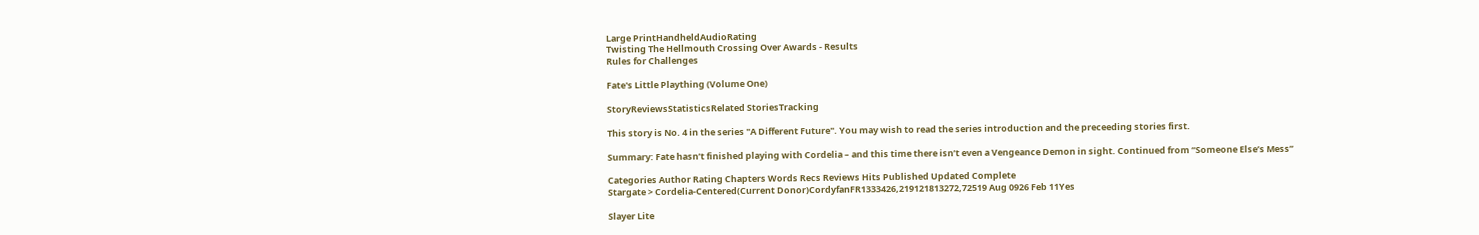Large PrintHandheldAudioRating
Twisting The Hellmouth Crossing Over Awards - Results
Rules for Challenges

Fate's Little Plaything (Volume One)

StoryReviewsStatisticsRelated StoriesTracking

This story is No. 4 in the series "A Different Future". You may wish to read the series introduction and the preceeding stories first.

Summary: Fate hasn’t finished playing with Cordelia – and this time there isn’t even a Vengeance Demon in sight. Continued from “Someone Else’s Mess”

Categories Author Rating Chapters Words Recs Reviews Hits Published Updated Complete
Stargate > Cordelia-Centered(Current Donor)CordyfanFR1333426,219121813272,72519 Aug 0926 Feb 11Yes

Slayer Lite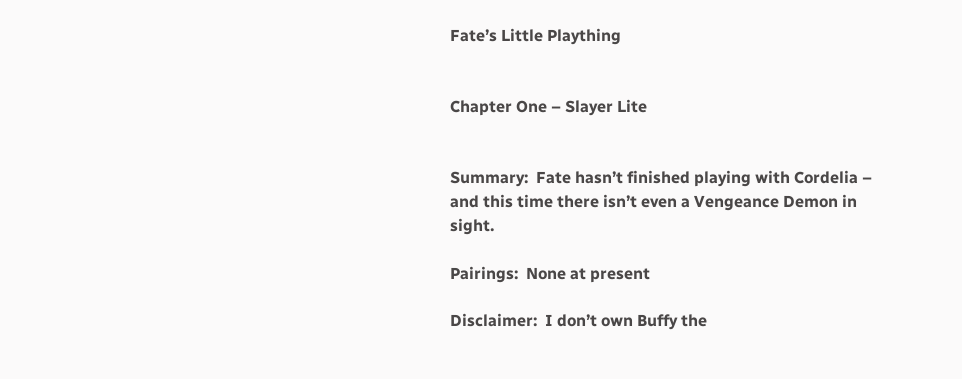Fate’s Little Plaything


Chapter One – Slayer Lite


Summary:  Fate hasn’t finished playing with Cordelia – and this time there isn’t even a Vengeance Demon in sight.

Pairings:  None at present

Disclaimer:  I don’t own Buffy the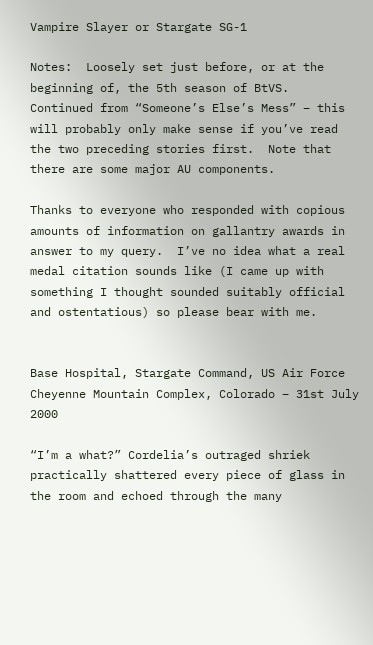Vampire Slayer or Stargate SG-1

Notes:  Loosely set just before, or at the beginning of, the 5th season of BtVS.  Continued from “Someone’s Else’s Mess” – this will probably only make sense if you’ve read the two preceding stories first.  Note that there are some major AU components.

Thanks to everyone who responded with copious amounts of information on gallantry awards in answer to my query.  I’ve no idea what a real medal citation sounds like (I came up with something I thought sounded suitably official and ostentatious) so please bear with me.


Base Hospital, Stargate Command, US Air Force Cheyenne Mountain Complex, Colorado – 31st July 2000

“I’m a what?” Cordelia’s outraged shriek practically shattered every piece of glass in the room and echoed through the many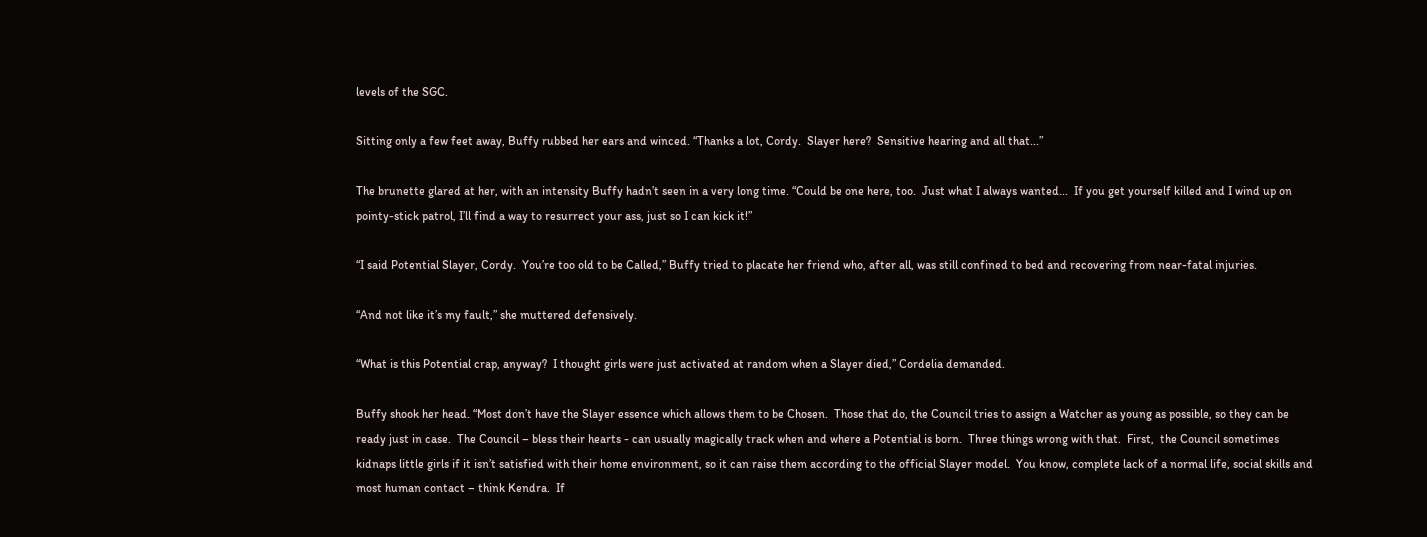levels of the SGC.

Sitting only a few feet away, Buffy rubbed her ears and winced. “Thanks a lot, Cordy.  Slayer here?  Sensitive hearing and all that...”

The brunette glared at her, with an intensity Buffy hadn’t seen in a very long time. “Could be one here, too.  Just what I always wanted...  If you get yourself killed and I wind up on pointy-stick patrol, I’ll find a way to resurrect your ass, just so I can kick it!”

“I said Potential Slayer, Cordy.  You’re too old to be Called,” Buffy tried to placate her friend who, after all, was still confined to bed and recovering from near-fatal injuries.

“And not like it’s my fault,” she muttered defensively.

“What is this Potential crap, anyway?  I thought girls were just activated at random when a Slayer died,” Cordelia demanded.

Buffy shook her head. “Most don’t have the Slayer essence which allows them to be Chosen.  Those that do, the Council tries to assign a Watcher as young as possible, so they can be ready just in case.  The Council – bless their hearts - can usually magically track when and where a Potential is born.  Three things wrong with that.  First,  the Council sometimes kidnaps little girls if it isn’t satisfied with their home environment, so it can raise them according to the official Slayer model.  You know, complete lack of a normal life, social skills and most human contact – think Kendra.  If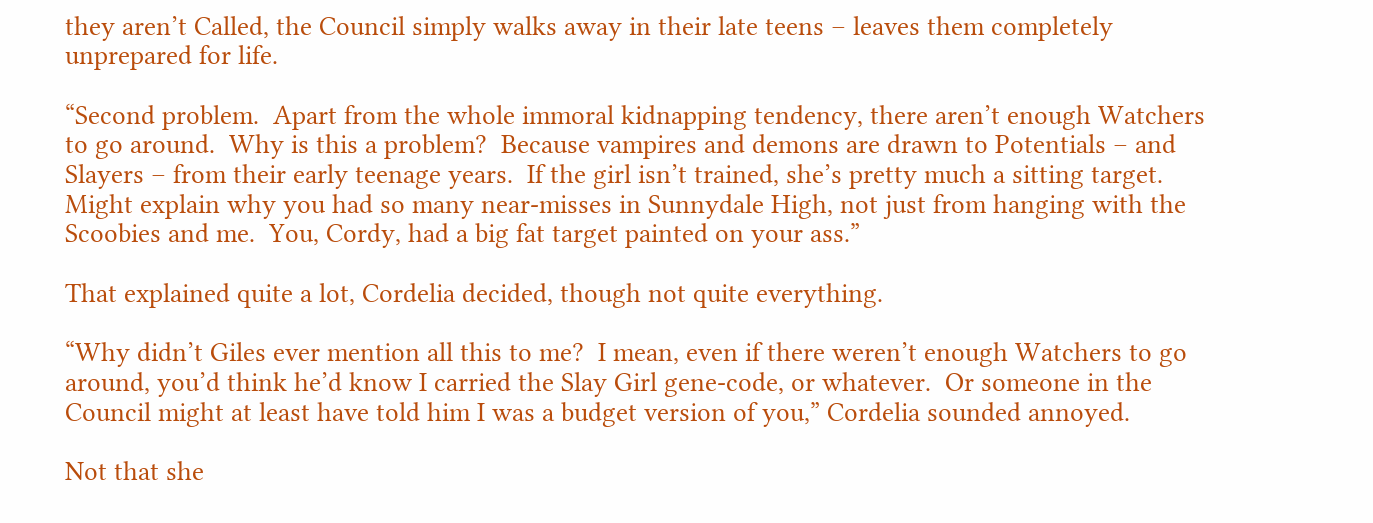they aren’t Called, the Council simply walks away in their late teens – leaves them completely unprepared for life.

“Second problem.  Apart from the whole immoral kidnapping tendency, there aren’t enough Watchers to go around.  Why is this a problem?  Because vampires and demons are drawn to Potentials – and Slayers – from their early teenage years.  If the girl isn’t trained, she’s pretty much a sitting target.  Might explain why you had so many near-misses in Sunnydale High, not just from hanging with the Scoobies and me.  You, Cordy, had a big fat target painted on your ass.”

That explained quite a lot, Cordelia decided, though not quite everything.

“Why didn’t Giles ever mention all this to me?  I mean, even if there weren’t enough Watchers to go around, you’d think he’d know I carried the Slay Girl gene-code, or whatever.  Or someone in the Council might at least have told him I was a budget version of you,” Cordelia sounded annoyed.

Not that she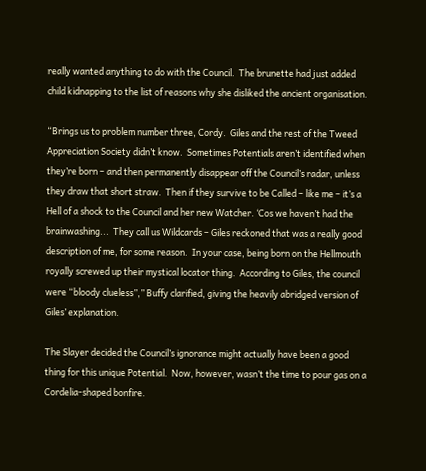really wanted anything to do with the Council.  The brunette had just added child kidnapping to the list of reasons why she disliked the ancient organisation.

“Brings us to problem number three, Cordy.  Giles and the rest of the Tweed Appreciation Society didn’t know.  Sometimes Potentials aren’t identified when they’re born – and then permanently disappear off the Council’s radar, unless they draw that short straw.  Then if they survive to be Called – like me – it’s a Hell of a shock to the Council and her new Watcher. ‘Cos we haven’t had the brainwashing...  They call us Wildcards – Giles reckoned that was a really good description of me, for some reason.  In your case, being born on the Hellmouth royally screwed up their mystical locator thing.  According to Giles, the council were “bloody clueless”,” Buffy clarified, giving the heavily abridged version of Giles’ explanation.

The Slayer decided the Council’s ignorance might actually have been a good thing for this unique Potential.  Now, however, wasn’t the time to pour gas on a Cordelia-shaped bonfire.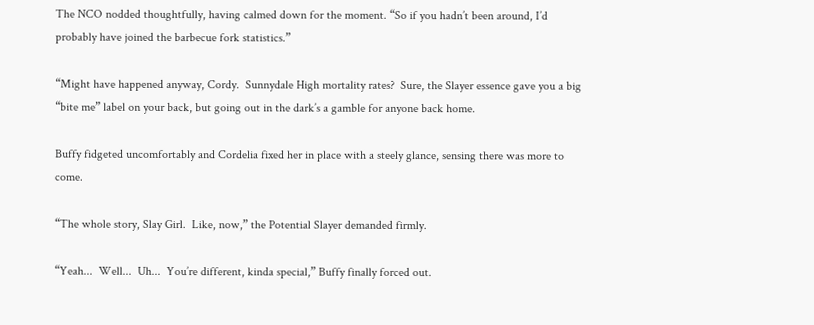The NCO nodded thoughtfully, having calmed down for the moment. “So if you hadn’t been around, I’d probably have joined the barbecue fork statistics.”

“Might have happened anyway, Cordy.  Sunnydale High mortality rates?  Sure, the Slayer essence gave you a big “bite me” label on your back, but going out in the dark’s a gamble for anyone back home.

Buffy fidgeted uncomfortably and Cordelia fixed her in place with a steely glance, sensing there was more to come.

“The whole story, Slay Girl.  Like, now,” the Potential Slayer demanded firmly.

“Yeah...  Well...  Uh...  You’re different, kinda special,” Buffy finally forced out.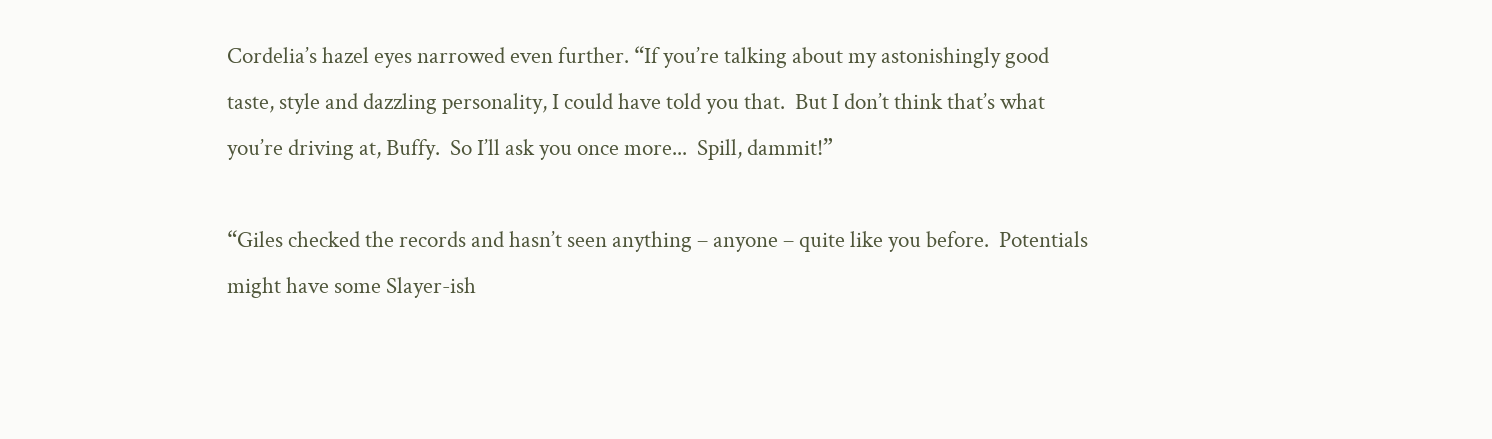Cordelia’s hazel eyes narrowed even further. “If you’re talking about my astonishingly good taste, style and dazzling personality, I could have told you that.  But I don’t think that’s what you’re driving at, Buffy.  So I’ll ask you once more...  Spill, dammit!”

“Giles checked the records and hasn’t seen anything – anyone – quite like you before.  Potentials might have some Slayer-ish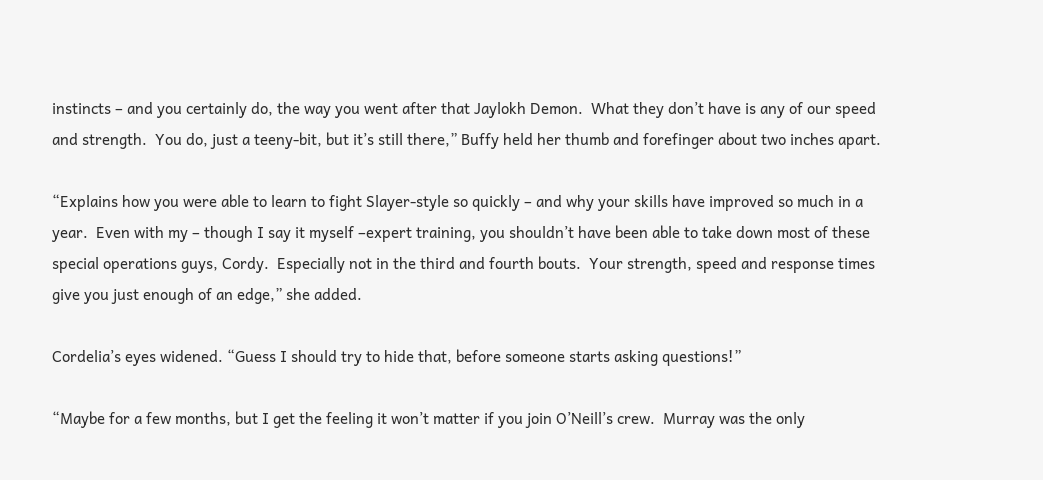instincts – and you certainly do, the way you went after that Jaylokh Demon.  What they don’t have is any of our speed and strength.  You do, just a teeny-bit, but it’s still there,” Buffy held her thumb and forefinger about two inches apart.

“Explains how you were able to learn to fight Slayer-style so quickly – and why your skills have improved so much in a year.  Even with my – though I say it myself –expert training, you shouldn’t have been able to take down most of these special operations guys, Cordy.  Especially not in the third and fourth bouts.  Your strength, speed and response times give you just enough of an edge,” she added.

Cordelia’s eyes widened. “Guess I should try to hide that, before someone starts asking questions!”

“Maybe for a few months, but I get the feeling it won’t matter if you join O’Neill’s crew.  Murray was the only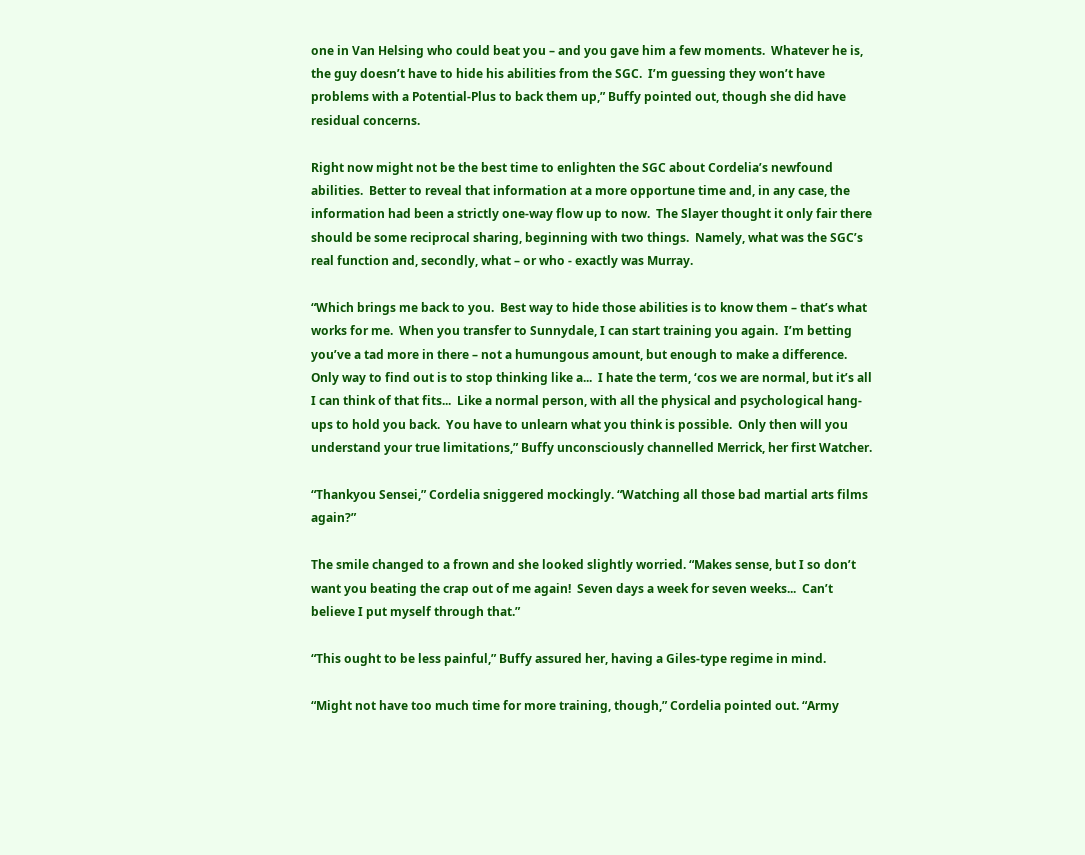one in Van Helsing who could beat you – and you gave him a few moments.  Whatever he is, the guy doesn’t have to hide his abilities from the SGC.  I’m guessing they won’t have problems with a Potential-Plus to back them up,” Buffy pointed out, though she did have residual concerns.

Right now might not be the best time to enlighten the SGC about Cordelia’s newfound abilities.  Better to reveal that information at a more opportune time and, in any case, the information had been a strictly one-way flow up to now.  The Slayer thought it only fair there should be some reciprocal sharing, beginning with two things.  Namely, what was the SGC’s real function and, secondly, what – or who - exactly was Murray.

“Which brings me back to you.  Best way to hide those abilities is to know them – that’s what works for me.  When you transfer to Sunnydale, I can start training you again.  I’m betting you’ve a tad more in there – not a humungous amount, but enough to make a difference.  Only way to find out is to stop thinking like a...  I hate the term, ‘cos we are normal, but it’s all I can think of that fits...  Like a normal person, with all the physical and psychological hang-ups to hold you back.  You have to unlearn what you think is possible.  Only then will you understand your true limitations,” Buffy unconsciously channelled Merrick, her first Watcher.

“Thankyou Sensei,” Cordelia sniggered mockingly. “Watching all those bad martial arts films again?”

The smile changed to a frown and she looked slightly worried. “Makes sense, but I so don’t want you beating the crap out of me again!  Seven days a week for seven weeks...  Can’t believe I put myself through that.”

“This ought to be less painful,” Buffy assured her, having a Giles-type regime in mind.

“Might not have too much time for more training, though,” Cordelia pointed out. “Army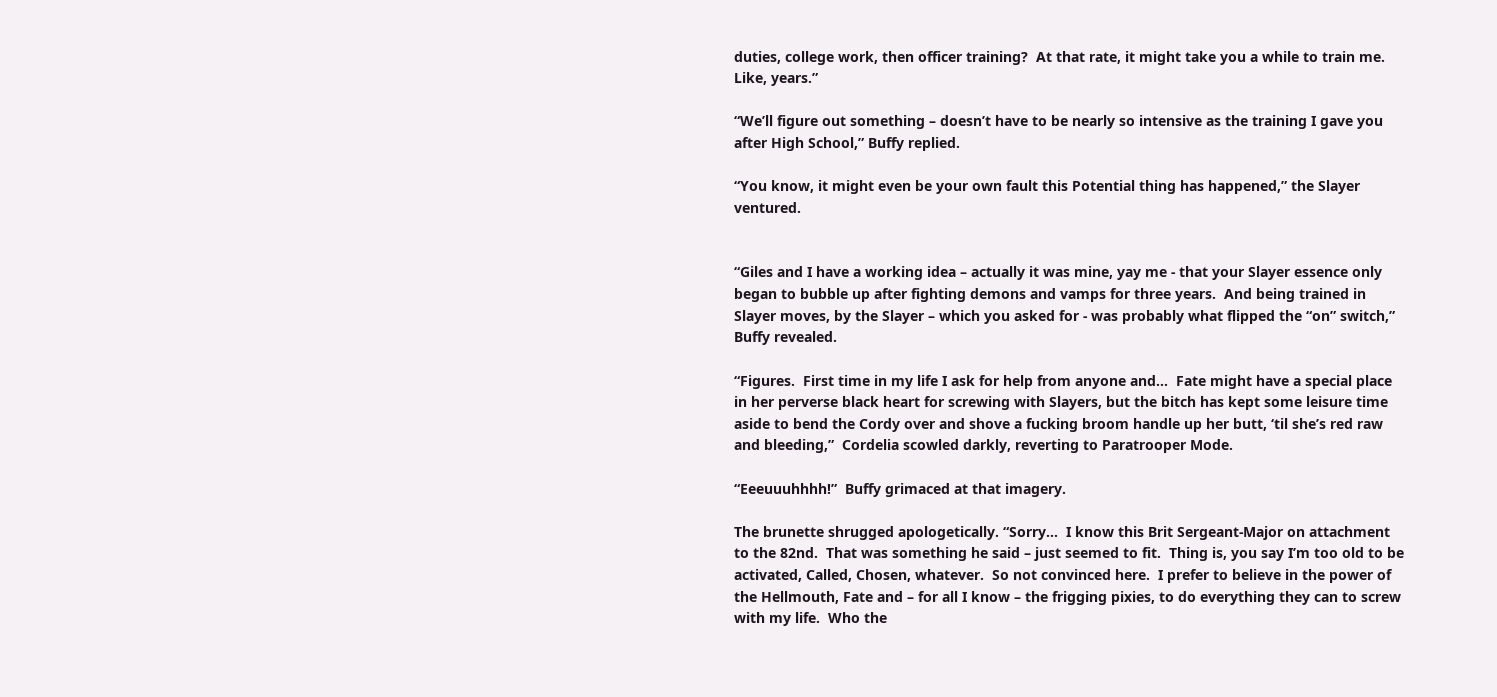duties, college work, then officer training?  At that rate, it might take you a while to train me.  Like, years.”

“We’ll figure out something – doesn’t have to be nearly so intensive as the training I gave you after High School,” Buffy replied.

“You know, it might even be your own fault this Potential thing has happened,” the Slayer ventured.


“Giles and I have a working idea – actually it was mine, yay me - that your Slayer essence only began to bubble up after fighting demons and vamps for three years.  And being trained in Slayer moves, by the Slayer – which you asked for - was probably what flipped the “on” switch,” Buffy revealed.

“Figures.  First time in my life I ask for help from anyone and...  Fate might have a special place in her perverse black heart for screwing with Slayers, but the bitch has kept some leisure time aside to bend the Cordy over and shove a fucking broom handle up her butt, ‘til she’s red raw and bleeding,”  Cordelia scowled darkly, reverting to Paratrooper Mode.

“Eeeuuuhhhh!”  Buffy grimaced at that imagery.

The brunette shrugged apologetically. “Sorry...  I know this Brit Sergeant-Major on attachment to the 82nd.  That was something he said – just seemed to fit.  Thing is, you say I’m too old to be activated, Called, Chosen, whatever.  So not convinced here.  I prefer to believe in the power of the Hellmouth, Fate and – for all I know – the frigging pixies, to do everything they can to screw with my life.  Who the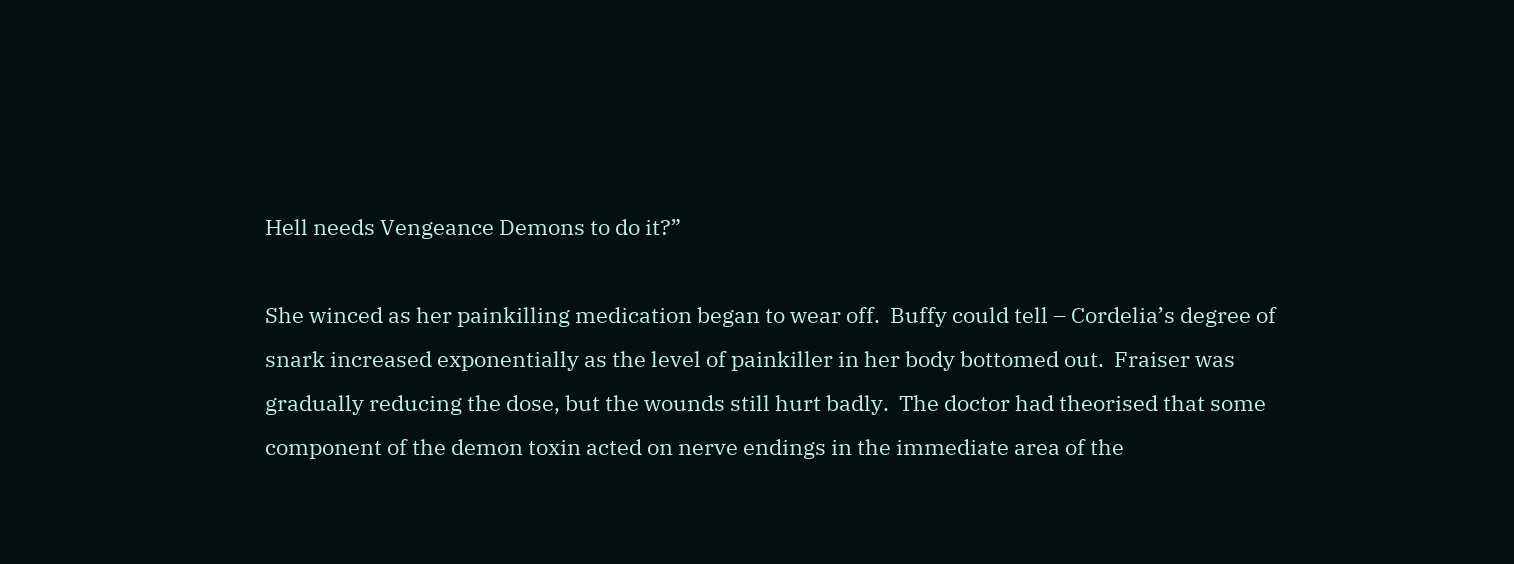Hell needs Vengeance Demons to do it?”

She winced as her painkilling medication began to wear off.  Buffy could tell – Cordelia’s degree of snark increased exponentially as the level of painkiller in her body bottomed out.  Fraiser was gradually reducing the dose, but the wounds still hurt badly.  The doctor had theorised that some component of the demon toxin acted on nerve endings in the immediate area of the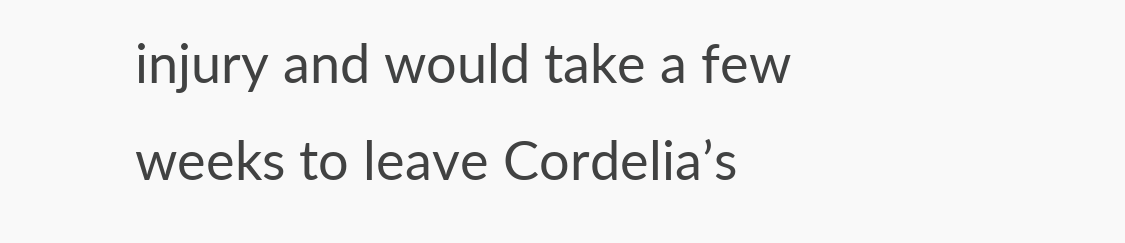injury and would take a few weeks to leave Cordelia’s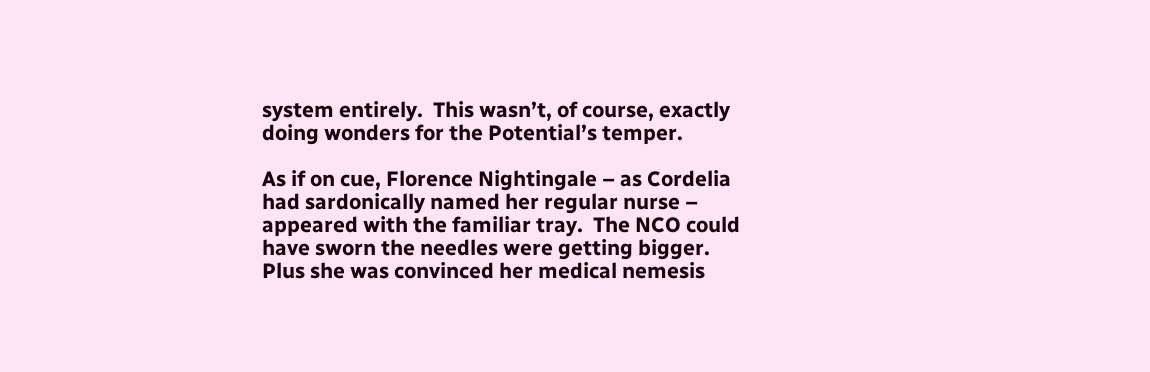system entirely.  This wasn’t, of course, exactly doing wonders for the Potential’s temper.

As if on cue, Florence Nightingale – as Cordelia had sardonically named her regular nurse – appeared with the familiar tray.  The NCO could have sworn the needles were getting bigger.  Plus she was convinced her medical nemesis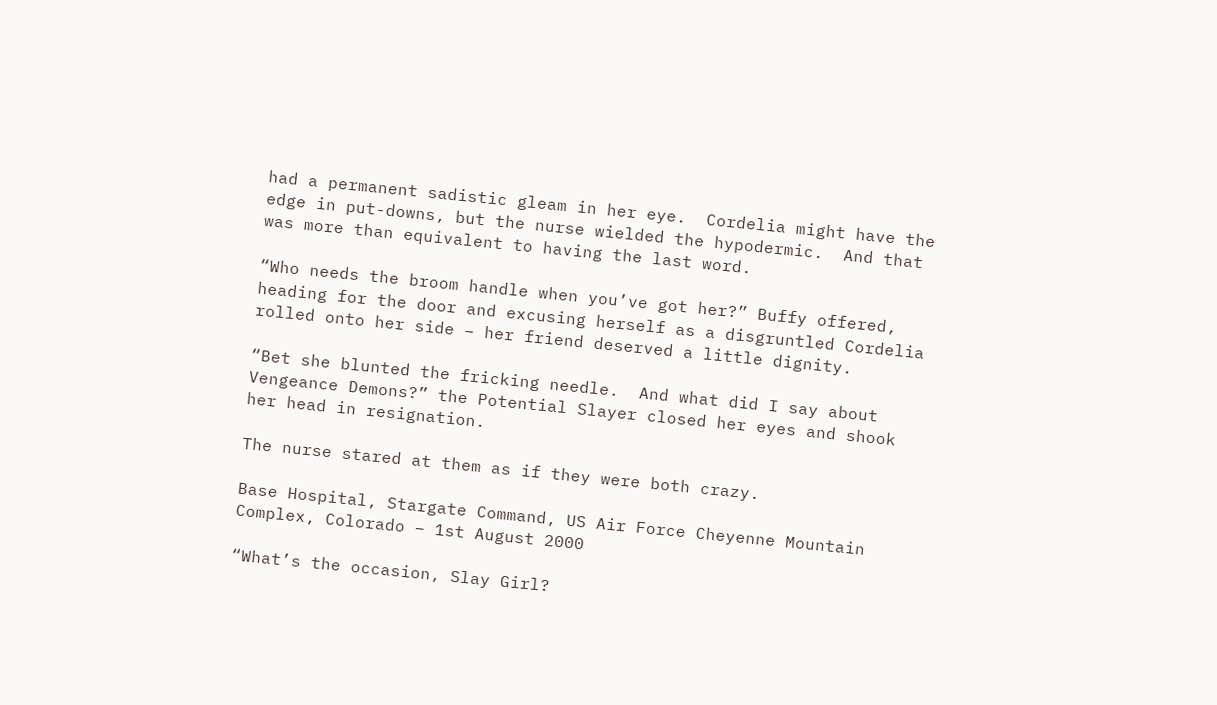had a permanent sadistic gleam in her eye.  Cordelia might have the edge in put-downs, but the nurse wielded the hypodermic.  And that was more than equivalent to having the last word.

“Who needs the broom handle when you’ve got her?” Buffy offered, heading for the door and excusing herself as a disgruntled Cordelia rolled onto her side – her friend deserved a little dignity.

“Bet she blunted the fricking needle.  And what did I say about Vengeance Demons?” the Potential Slayer closed her eyes and shook her head in resignation.

The nurse stared at them as if they were both crazy.

Base Hospital, Stargate Command, US Air Force Cheyenne Mountain Complex, Colorado – 1st August 2000

“What’s the occasion, Slay Girl?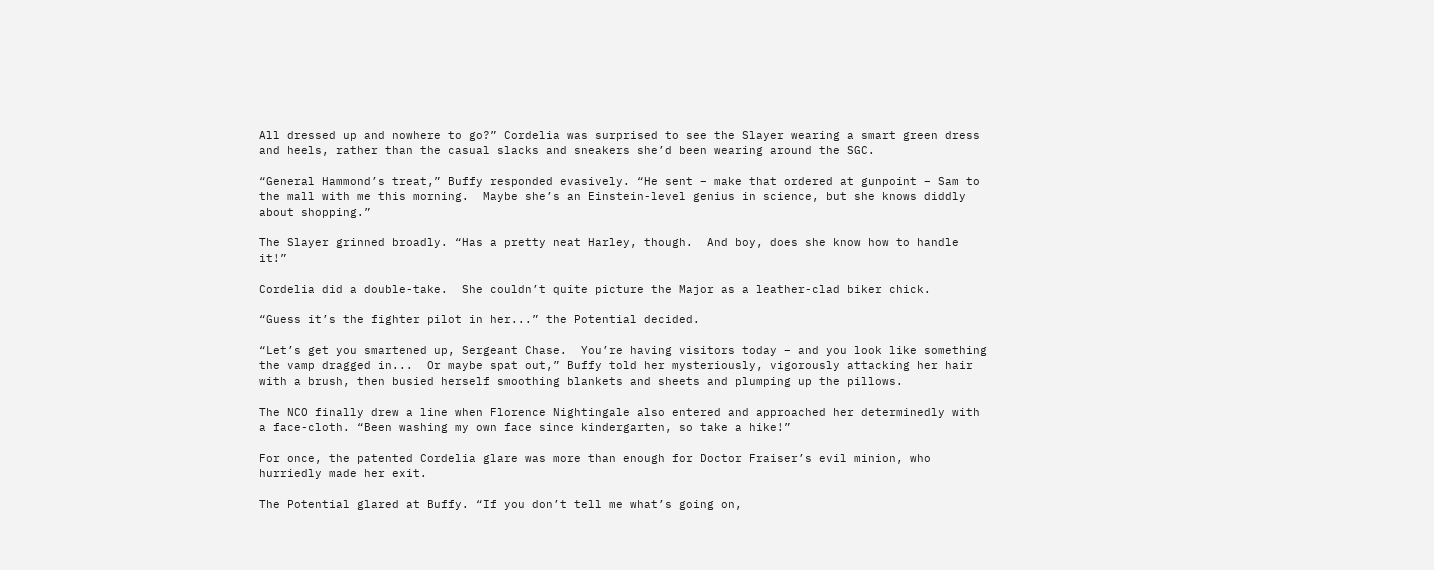All dressed up and nowhere to go?” Cordelia was surprised to see the Slayer wearing a smart green dress and heels, rather than the casual slacks and sneakers she’d been wearing around the SGC.

“General Hammond’s treat,” Buffy responded evasively. “He sent – make that ordered at gunpoint – Sam to the mall with me this morning.  Maybe she’s an Einstein-level genius in science, but she knows diddly about shopping.”

The Slayer grinned broadly. “Has a pretty neat Harley, though.  And boy, does she know how to handle it!”

Cordelia did a double-take.  She couldn’t quite picture the Major as a leather-clad biker chick.

“Guess it’s the fighter pilot in her...” the Potential decided.

“Let’s get you smartened up, Sergeant Chase.  You’re having visitors today – and you look like something the vamp dragged in...  Or maybe spat out,” Buffy told her mysteriously, vigorously attacking her hair with a brush, then busied herself smoothing blankets and sheets and plumping up the pillows.

The NCO finally drew a line when Florence Nightingale also entered and approached her determinedly with a face-cloth. “Been washing my own face since kindergarten, so take a hike!”

For once, the patented Cordelia glare was more than enough for Doctor Fraiser’s evil minion, who hurriedly made her exit.

The Potential glared at Buffy. “If you don’t tell me what’s going on,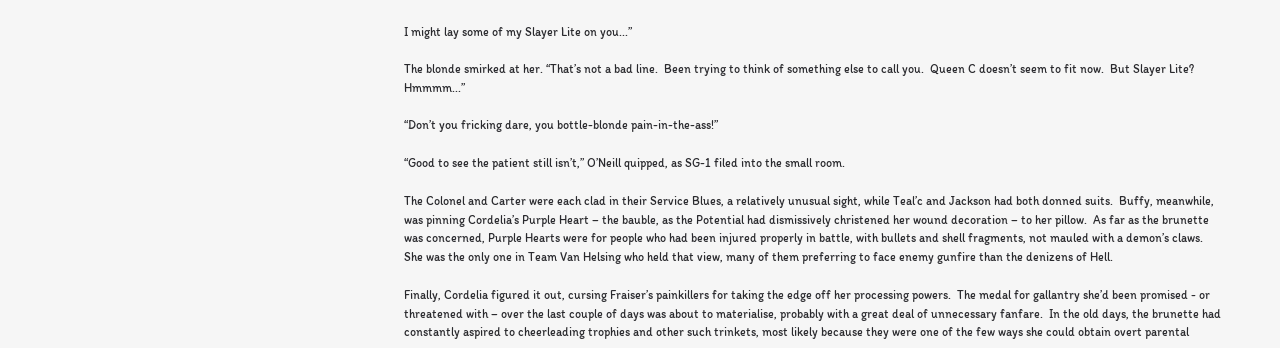I might lay some of my Slayer Lite on you...”

The blonde smirked at her. “That’s not a bad line.  Been trying to think of something else to call you.  Queen C doesn’t seem to fit now.  But Slayer Lite?  Hmmmm...”

“Don’t you fricking dare, you bottle-blonde pain-in-the-ass!”

“Good to see the patient still isn’t,” O’Neill quipped, as SG-1 filed into the small room.

The Colonel and Carter were each clad in their Service Blues, a relatively unusual sight, while Teal’c and Jackson had both donned suits.  Buffy, meanwhile, was pinning Cordelia’s Purple Heart – the bauble, as the Potential had dismissively christened her wound decoration – to her pillow.  As far as the brunette was concerned, Purple Hearts were for people who had been injured properly in battle, with bullets and shell fragments, not mauled with a demon’s claws.  She was the only one in Team Van Helsing who held that view, many of them preferring to face enemy gunfire than the denizens of Hell.

Finally, Cordelia figured it out, cursing Fraiser’s painkillers for taking the edge off her processing powers.  The medal for gallantry she’d been promised - or threatened with – over the last couple of days was about to materialise, probably with a great deal of unnecessary fanfare.  In the old days, the brunette had constantly aspired to cheerleading trophies and other such trinkets, most likely because they were one of the few ways she could obtain overt parental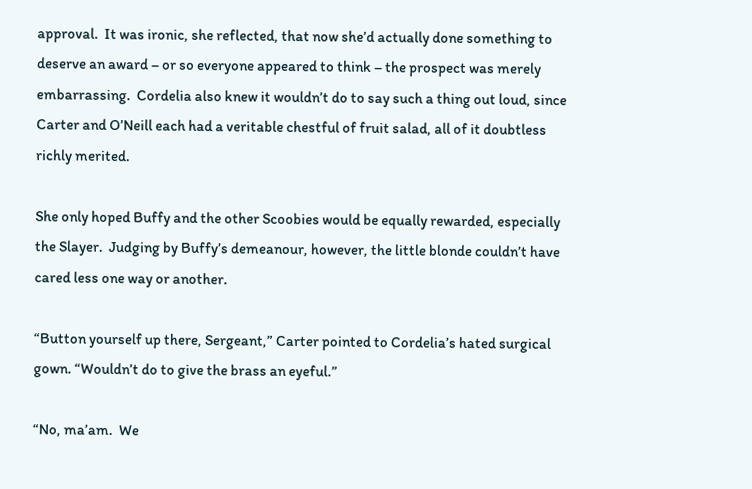approval.  It was ironic, she reflected, that now she’d actually done something to deserve an award – or so everyone appeared to think – the prospect was merely embarrassing.  Cordelia also knew it wouldn’t do to say such a thing out loud, since Carter and O’Neill each had a veritable chestful of fruit salad, all of it doubtless richly merited.

She only hoped Buffy and the other Scoobies would be equally rewarded, especially the Slayer.  Judging by Buffy’s demeanour, however, the little blonde couldn’t have cared less one way or another.

“Button yourself up there, Sergeant,” Carter pointed to Cordelia’s hated surgical gown. “Wouldn’t do to give the brass an eyeful.”

“No, ma’am.  We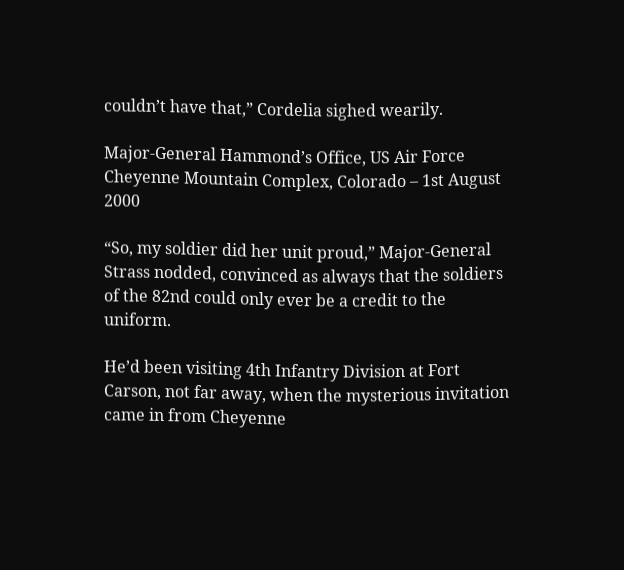couldn’t have that,” Cordelia sighed wearily.

Major-General Hammond’s Office, US Air Force Cheyenne Mountain Complex, Colorado – 1st August 2000

“So, my soldier did her unit proud,” Major-General Strass nodded, convinced as always that the soldiers of the 82nd could only ever be a credit to the uniform.

He’d been visiting 4th Infantry Division at Fort Carson, not far away, when the mysterious invitation came in from Cheyenne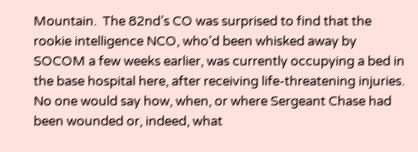Mountain.  The 82nd’s CO was surprised to find that the rookie intelligence NCO, who’d been whisked away by SOCOM a few weeks earlier, was currently occupying a bed in the base hospital here, after receiving life-threatening injuries.  No one would say how, when, or where Sergeant Chase had been wounded or, indeed, what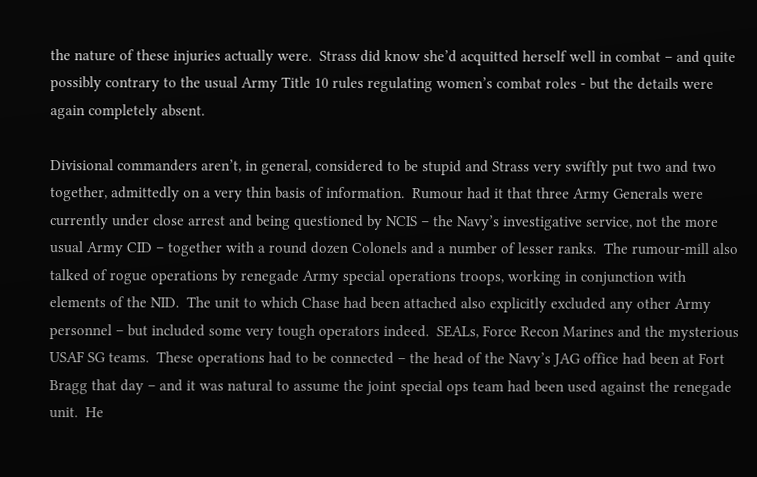the nature of these injuries actually were.  Strass did know she’d acquitted herself well in combat – and quite possibly contrary to the usual Army Title 10 rules regulating women’s combat roles - but the details were again completely absent.

Divisional commanders aren’t, in general, considered to be stupid and Strass very swiftly put two and two together, admittedly on a very thin basis of information.  Rumour had it that three Army Generals were currently under close arrest and being questioned by NCIS – the Navy’s investigative service, not the more usual Army CID – together with a round dozen Colonels and a number of lesser ranks.  The rumour-mill also talked of rogue operations by renegade Army special operations troops, working in conjunction with elements of the NID.  The unit to which Chase had been attached also explicitly excluded any other Army personnel – but included some very tough operators indeed.  SEALs, Force Recon Marines and the mysterious USAF SG teams.  These operations had to be connected – the head of the Navy’s JAG office had been at Fort Bragg that day – and it was natural to assume the joint special ops team had been used against the renegade unit.  He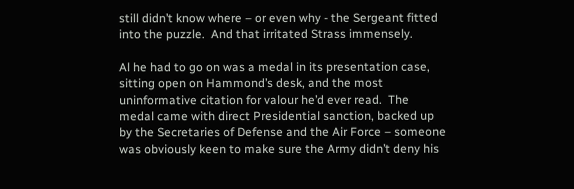still didn’t know where – or even why - the Sergeant fitted into the puzzle.  And that irritated Strass immensely.

Al he had to go on was a medal in its presentation case, sitting open on Hammond’s desk, and the most uninformative citation for valour he’d ever read.  The medal came with direct Presidential sanction, backed up by the Secretaries of Defense and the Air Force – someone was obviously keen to make sure the Army didn’t deny his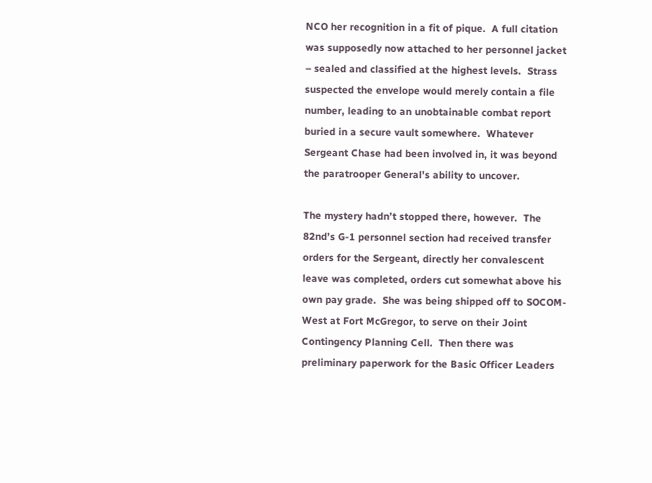NCO her recognition in a fit of pique.  A full citation was supposedly now attached to her personnel jacket – sealed and classified at the highest levels.  Strass suspected the envelope would merely contain a file number, leading to an unobtainable combat report buried in a secure vault somewhere.  Whatever Sergeant Chase had been involved in, it was beyond the paratrooper General’s ability to uncover.

The mystery hadn’t stopped there, however.  The 82nd’s G-1 personnel section had received transfer orders for the Sergeant, directly her convalescent leave was completed, orders cut somewhat above his own pay grade.  She was being shipped off to SOCOM-West at Fort McGregor, to serve on their Joint Contingency Planning Cell.  Then there was preliminary paperwork for the Basic Officer Leaders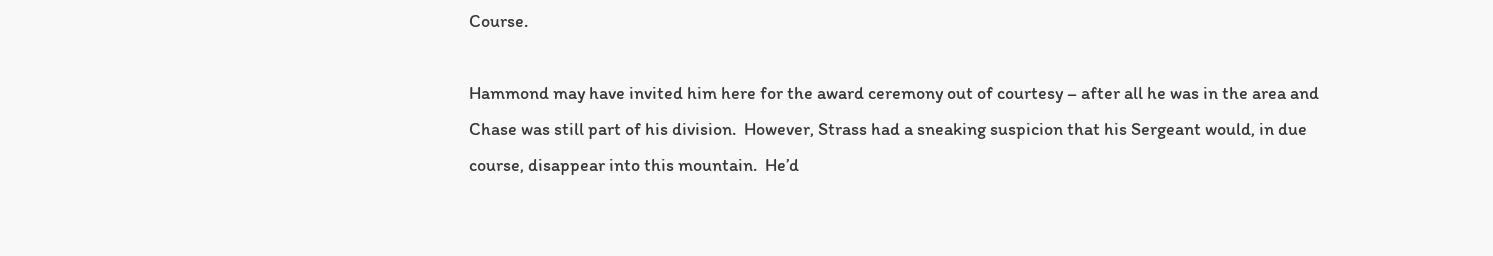Course.

Hammond may have invited him here for the award ceremony out of courtesy – after all he was in the area and Chase was still part of his division.  However, Strass had a sneaking suspicion that his Sergeant would, in due course, disappear into this mountain.  He’d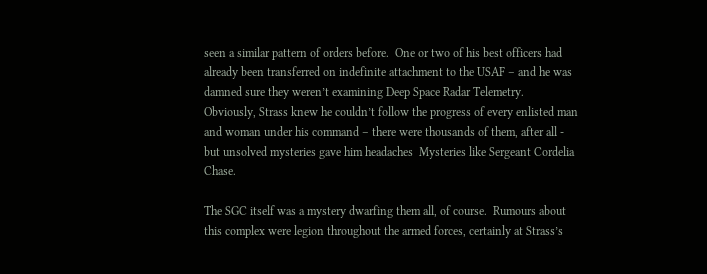seen a similar pattern of orders before.  One or two of his best officers had already been transferred on indefinite attachment to the USAF – and he was damned sure they weren’t examining Deep Space Radar Telemetry.  Obviously, Strass knew he couldn’t follow the progress of every enlisted man and woman under his command – there were thousands of them, after all - but unsolved mysteries gave him headaches  Mysteries like Sergeant Cordelia Chase.

The SGC itself was a mystery dwarfing them all, of course.  Rumours about this complex were legion throughout the armed forces, certainly at Strass’s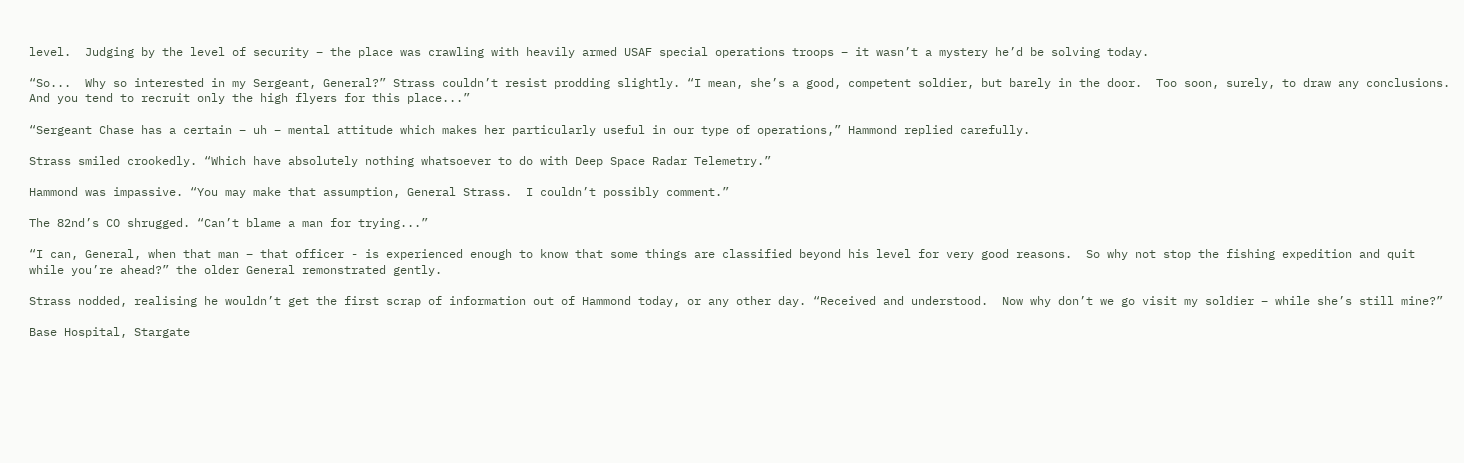level.  Judging by the level of security – the place was crawling with heavily armed USAF special operations troops – it wasn’t a mystery he’d be solving today.

“So...  Why so interested in my Sergeant, General?” Strass couldn’t resist prodding slightly. “I mean, she’s a good, competent soldier, but barely in the door.  Too soon, surely, to draw any conclusions.  And you tend to recruit only the high flyers for this place...”

“Sergeant Chase has a certain – uh – mental attitude which makes her particularly useful in our type of operations,” Hammond replied carefully.

Strass smiled crookedly. “Which have absolutely nothing whatsoever to do with Deep Space Radar Telemetry.”

Hammond was impassive. “You may make that assumption, General Strass.  I couldn’t possibly comment.”

The 82nd’s CO shrugged. “Can’t blame a man for trying...”

“I can, General, when that man – that officer - is experienced enough to know that some things are classified beyond his level for very good reasons.  So why not stop the fishing expedition and quit while you’re ahead?” the older General remonstrated gently.

Strass nodded, realising he wouldn’t get the first scrap of information out of Hammond today, or any other day. “Received and understood.  Now why don’t we go visit my soldier – while she’s still mine?”

Base Hospital, Stargate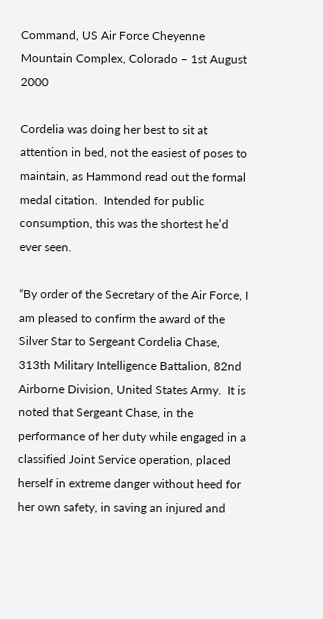Command, US Air Force Cheyenne Mountain Complex, Colorado – 1st August 2000

Cordelia was doing her best to sit at attention in bed, not the easiest of poses to maintain, as Hammond read out the formal medal citation.  Intended for public consumption, this was the shortest he’d ever seen.

“By order of the Secretary of the Air Force, I am pleased to confirm the award of the Silver Star to Sergeant Cordelia Chase, 313th Military Intelligence Battalion, 82nd Airborne Division, United States Army.  It is noted that Sergeant Chase, in the performance of her duty while engaged in a classified Joint Service operation, placed herself in extreme danger without heed for her own safety, in saving an injured and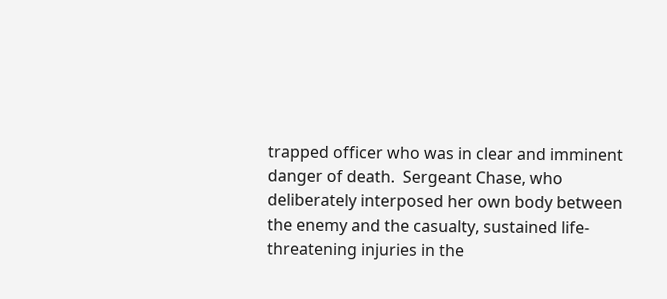trapped officer who was in clear and imminent danger of death.  Sergeant Chase, who deliberately interposed her own body between the enemy and the casualty, sustained life-threatening injuries in the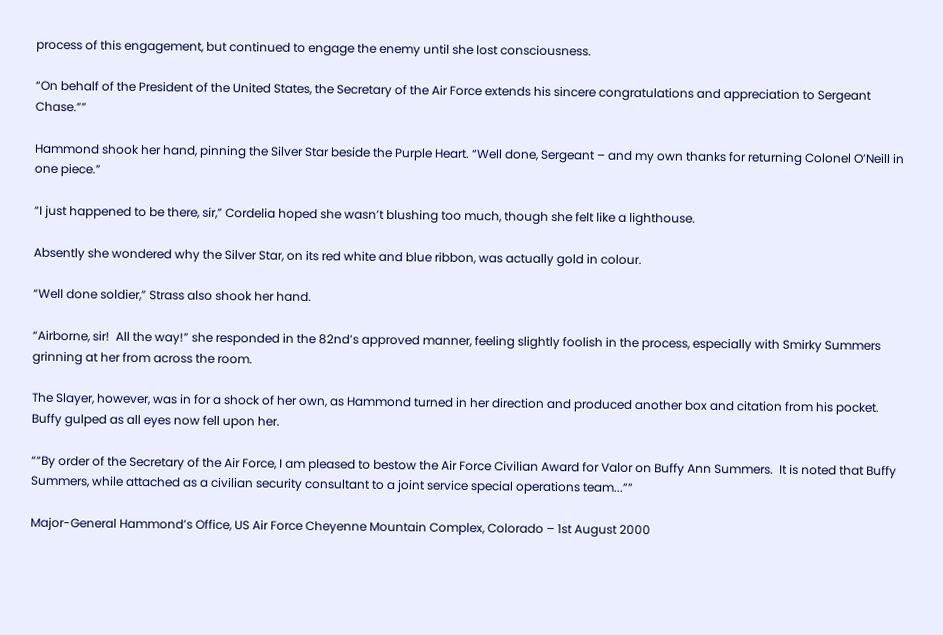process of this engagement, but continued to engage the enemy until she lost consciousness.

“On behalf of the President of the United States, the Secretary of the Air Force extends his sincere congratulations and appreciation to Sergeant Chase.””

Hammond shook her hand, pinning the Silver Star beside the Purple Heart. “Well done, Sergeant – and my own thanks for returning Colonel O’Neill in one piece.”

“I just happened to be there, sir,” Cordelia hoped she wasn’t blushing too much, though she felt like a lighthouse.

Absently she wondered why the Silver Star, on its red white and blue ribbon, was actually gold in colour.

“Well done soldier,” Strass also shook her hand.

“Airborne, sir!  All the way!” she responded in the 82nd’s approved manner, feeling slightly foolish in the process, especially with Smirky Summers grinning at her from across the room.

The Slayer, however, was in for a shock of her own, as Hammond turned in her direction and produced another box and citation from his pocket.  Buffy gulped as all eyes now fell upon her.

““By order of the Secretary of the Air Force, I am pleased to bestow the Air Force Civilian Award for Valor on Buffy Ann Summers.  It is noted that Buffy Summers, while attached as a civilian security consultant to a joint service special operations team...””

Major-General Hammond’s Office, US Air Force Cheyenne Mountain Complex, Colorado – 1st August 2000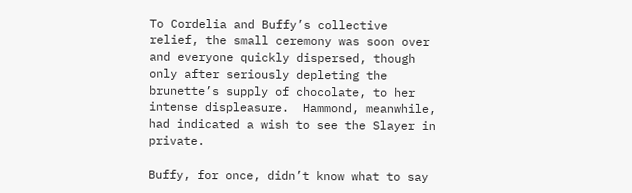To Cordelia and Buffy’s collective relief, the small ceremony was soon over and everyone quickly dispersed, though only after seriously depleting the brunette’s supply of chocolate, to her intense displeasure.  Hammond, meanwhile, had indicated a wish to see the Slayer in private.

Buffy, for once, didn’t know what to say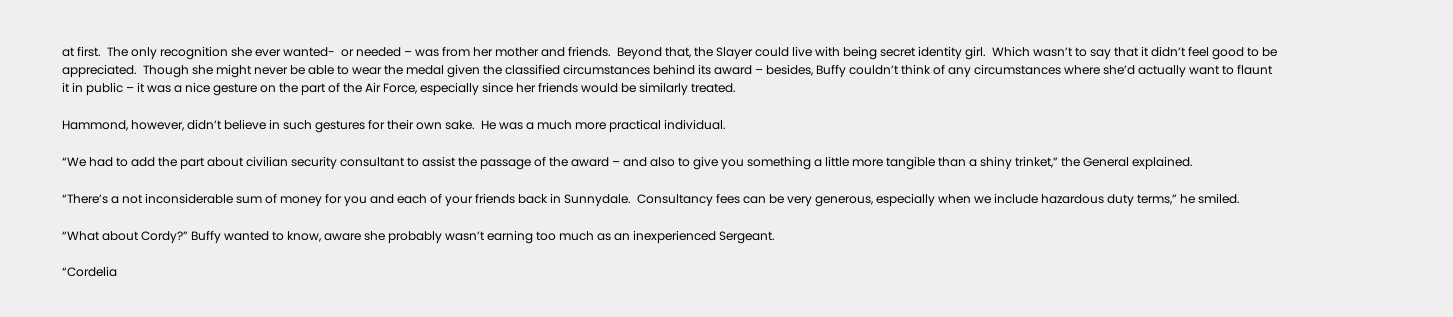at first.  The only recognition she ever wanted-  or needed – was from her mother and friends.  Beyond that, the Slayer could live with being secret identity girl.  Which wasn’t to say that it didn’t feel good to be appreciated.  Though she might never be able to wear the medal given the classified circumstances behind its award – besides, Buffy couldn’t think of any circumstances where she’d actually want to flaunt it in public – it was a nice gesture on the part of the Air Force, especially since her friends would be similarly treated.

Hammond, however, didn’t believe in such gestures for their own sake.  He was a much more practical individual.

“We had to add the part about civilian security consultant to assist the passage of the award – and also to give you something a little more tangible than a shiny trinket,” the General explained.

“There’s a not inconsiderable sum of money for you and each of your friends back in Sunnydale.  Consultancy fees can be very generous, especially when we include hazardous duty terms,” he smiled.

“What about Cordy?” Buffy wanted to know, aware she probably wasn’t earning too much as an inexperienced Sergeant.

“Cordelia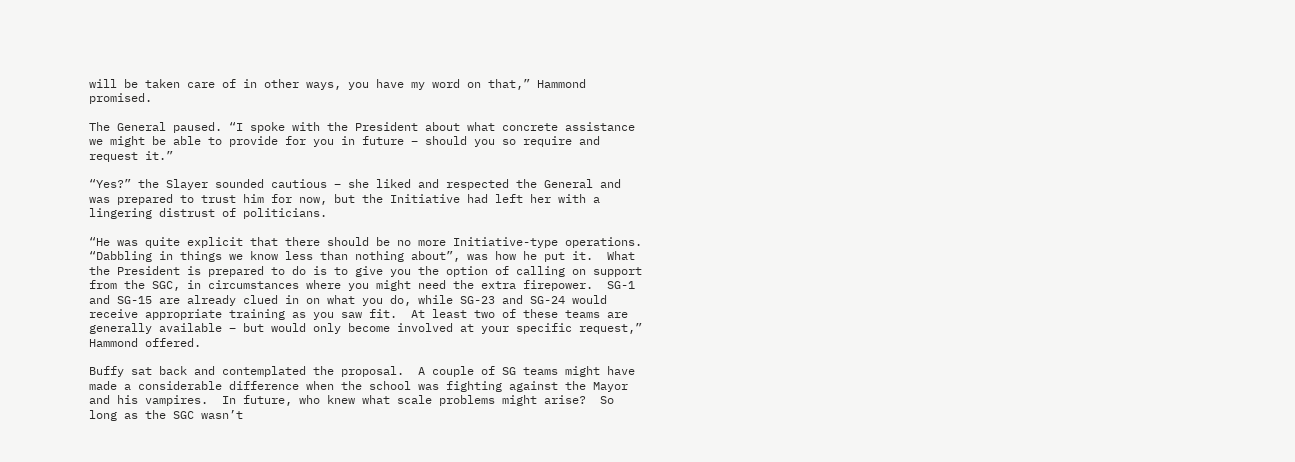will be taken care of in other ways, you have my word on that,” Hammond promised.

The General paused. “I spoke with the President about what concrete assistance we might be able to provide for you in future – should you so require and request it.”

“Yes?” the Slayer sounded cautious – she liked and respected the General and was prepared to trust him for now, but the Initiative had left her with a lingering distrust of politicians.

“He was quite explicit that there should be no more Initiative-type operations. “Dabbling in things we know less than nothing about”, was how he put it.  What the President is prepared to do is to give you the option of calling on support from the SGC, in circumstances where you might need the extra firepower.  SG-1 and SG-15 are already clued in on what you do, while SG-23 and SG-24 would receive appropriate training as you saw fit.  At least two of these teams are generally available – but would only become involved at your specific request,” Hammond offered.

Buffy sat back and contemplated the proposal.  A couple of SG teams might have made a considerable difference when the school was fighting against the Mayor and his vampires.  In future, who knew what scale problems might arise?  So long as the SGC wasn’t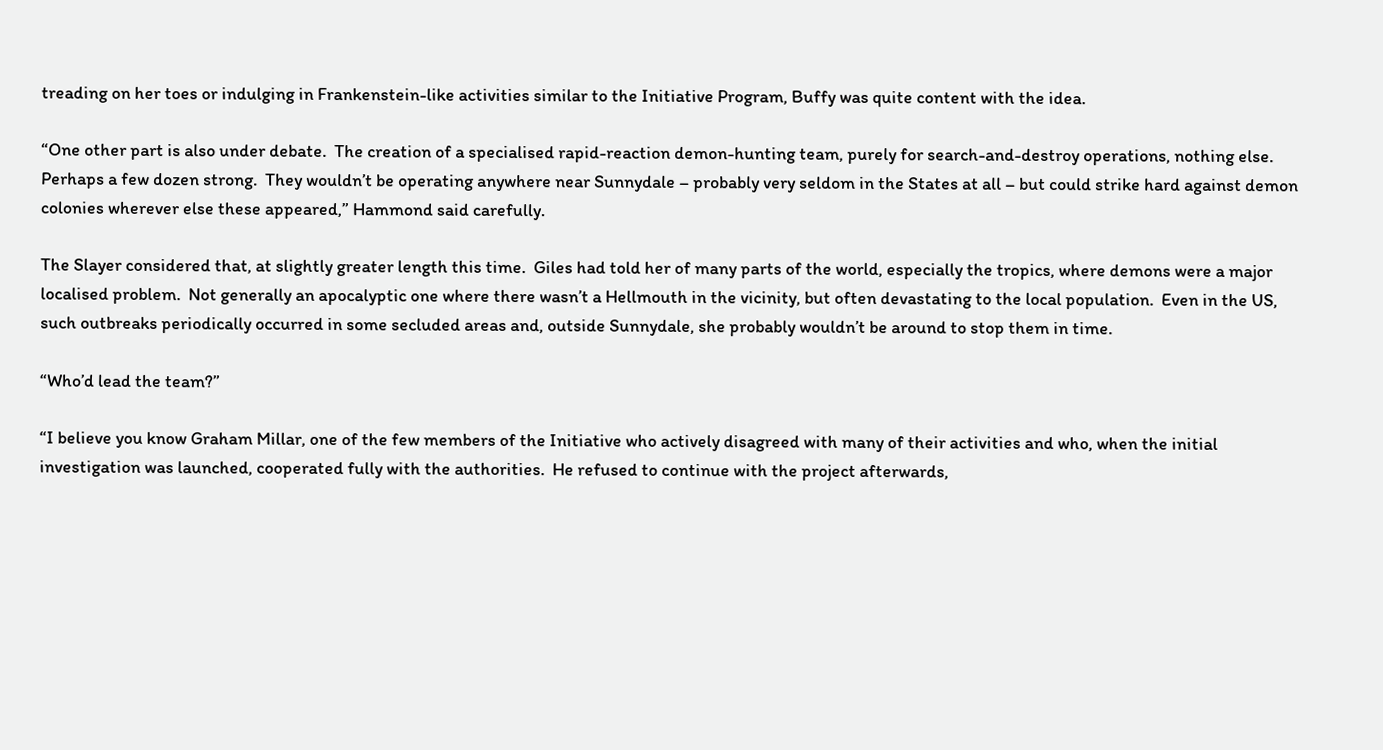treading on her toes or indulging in Frankenstein-like activities similar to the Initiative Program, Buffy was quite content with the idea.

“One other part is also under debate.  The creation of a specialised rapid-reaction demon-hunting team, purely for search-and-destroy operations, nothing else.  Perhaps a few dozen strong.  They wouldn’t be operating anywhere near Sunnydale – probably very seldom in the States at all – but could strike hard against demon colonies wherever else these appeared,” Hammond said carefully.

The Slayer considered that, at slightly greater length this time.  Giles had told her of many parts of the world, especially the tropics, where demons were a major localised problem.  Not generally an apocalyptic one where there wasn’t a Hellmouth in the vicinity, but often devastating to the local population.  Even in the US, such outbreaks periodically occurred in some secluded areas and, outside Sunnydale, she probably wouldn’t be around to stop them in time.

“Who’d lead the team?”

“I believe you know Graham Millar, one of the few members of the Initiative who actively disagreed with many of their activities and who, when the initial investigation was launched, cooperated fully with the authorities.  He refused to continue with the project afterwards,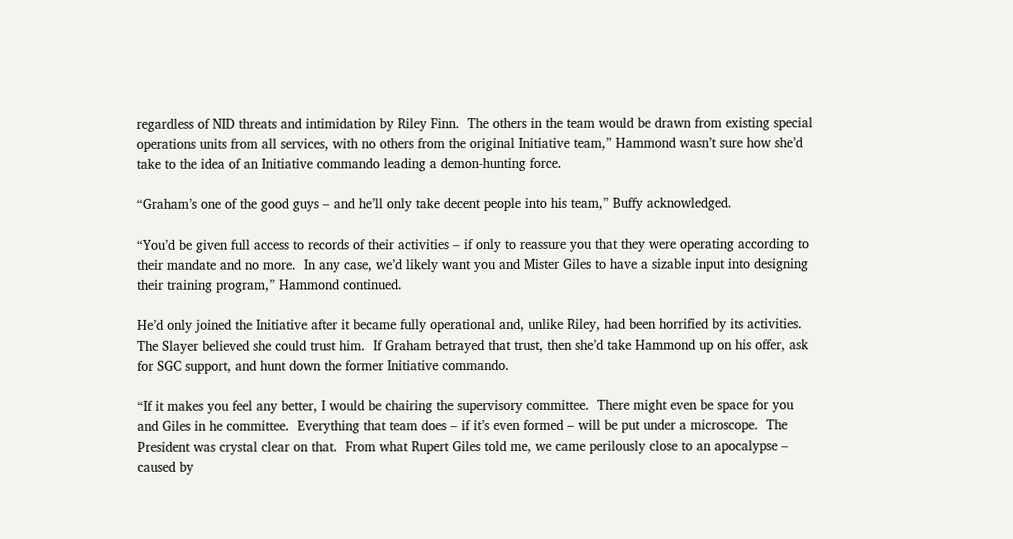regardless of NID threats and intimidation by Riley Finn.  The others in the team would be drawn from existing special operations units from all services, with no others from the original Initiative team,” Hammond wasn’t sure how she’d take to the idea of an Initiative commando leading a demon-hunting force.

“Graham’s one of the good guys – and he’ll only take decent people into his team,” Buffy acknowledged.

“You’d be given full access to records of their activities – if only to reassure you that they were operating according to their mandate and no more.  In any case, we’d likely want you and Mister Giles to have a sizable input into designing their training program,” Hammond continued.

He’d only joined the Initiative after it became fully operational and, unlike Riley, had been horrified by its activities.  The Slayer believed she could trust him.  If Graham betrayed that trust, then she’d take Hammond up on his offer, ask for SGC support, and hunt down the former Initiative commando.

“If it makes you feel any better, I would be chairing the supervisory committee.  There might even be space for you and Giles in he committee.  Everything that team does – if it’s even formed – will be put under a microscope.  The President was crystal clear on that.  From what Rupert Giles told me, we came perilously close to an apocalypse – caused by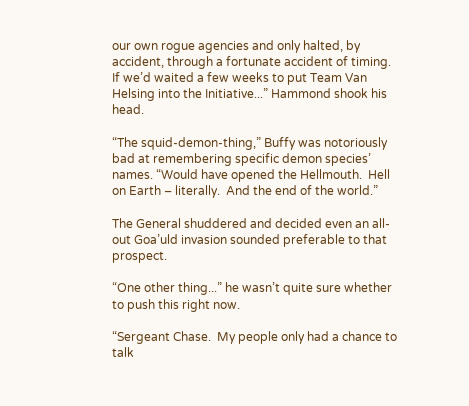our own rogue agencies and only halted, by accident, through a fortunate accident of timing.  If we’d waited a few weeks to put Team Van Helsing into the Initiative...” Hammond shook his head.

“The squid-demon-thing,” Buffy was notoriously bad at remembering specific demon species’ names. “Would have opened the Hellmouth.  Hell on Earth – literally.  And the end of the world.”

The General shuddered and decided even an all-out Goa’uld invasion sounded preferable to that prospect.

“One other thing...” he wasn’t quite sure whether to push this right now.

“Sergeant Chase.  My people only had a chance to talk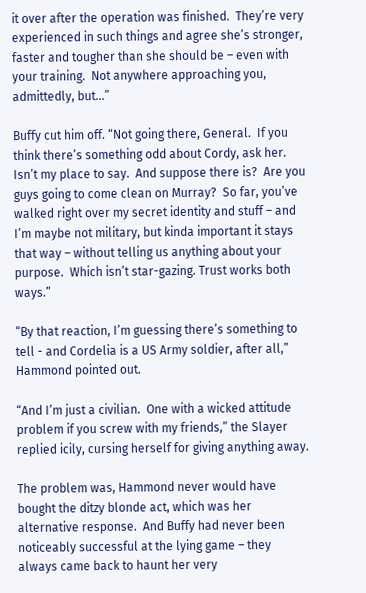it over after the operation was finished.  They’re very experienced in such things and agree she’s stronger, faster and tougher than she should be – even with your training.  Not anywhere approaching you, admittedly, but...”

Buffy cut him off. “Not going there, General.  If you think there’s something odd about Cordy, ask her.  Isn’t my place to say.  And suppose there is?  Are you guys going to come clean on Murray?  So far, you’ve walked right over my secret identity and stuff – and I’m maybe not military, but kinda important it stays that way – without telling us anything about your purpose.  Which isn’t star-gazing. Trust works both ways.”

“By that reaction, I’m guessing there’s something to tell - and Cordelia is a US Army soldier, after all,” Hammond pointed out.

“And I’m just a civilian.  One with a wicked attitude problem if you screw with my friends,” the Slayer replied icily, cursing herself for giving anything away.

The problem was, Hammond never would have bought the ditzy blonde act, which was her alternative response.  And Buffy had never been noticeably successful at the lying game – they always came back to haunt her very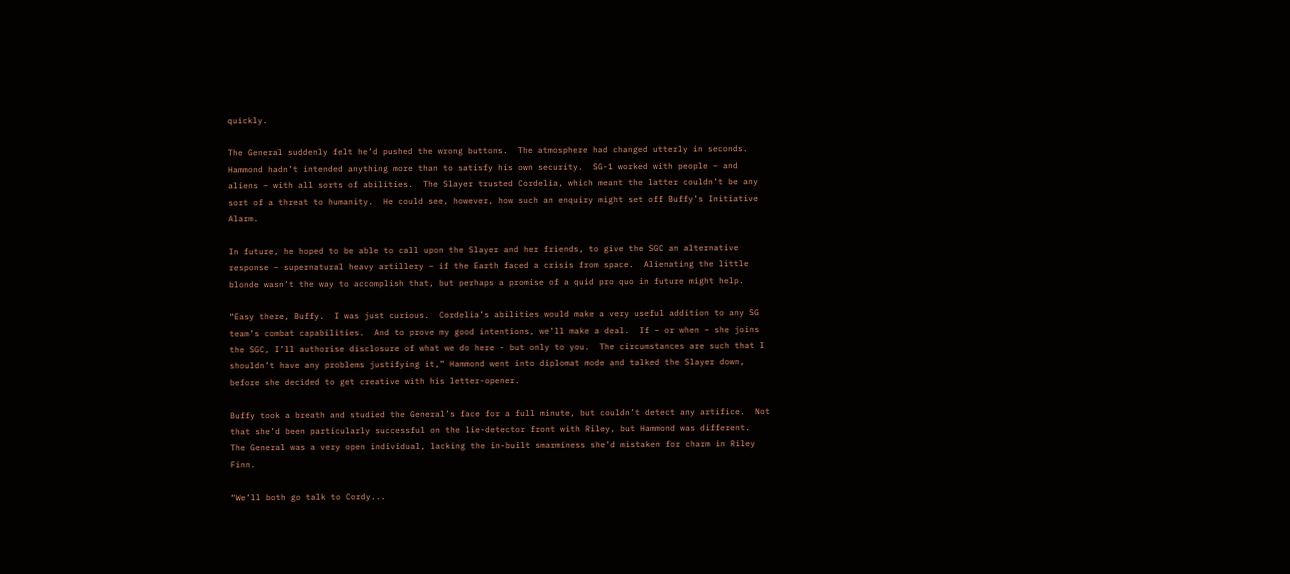quickly.

The General suddenly felt he’d pushed the wrong buttons.  The atmosphere had changed utterly in seconds.  Hammond hadn’t intended anything more than to satisfy his own security.  SG-1 worked with people – and aliens – with all sorts of abilities.  The Slayer trusted Cordelia, which meant the latter couldn’t be any sort of a threat to humanity.  He could see, however, how such an enquiry might set off Buffy’s Initiative Alarm.

In future, he hoped to be able to call upon the Slayer and her friends, to give the SGC an alternative response – supernatural heavy artillery – if the Earth faced a crisis from space.  Alienating the little blonde wasn’t the way to accomplish that, but perhaps a promise of a quid pro quo in future might help.

“Easy there, Buffy.  I was just curious.  Cordelia’s abilities would make a very useful addition to any SG team’s combat capabilities.  And to prove my good intentions, we’ll make a deal.  If – or when – she joins the SGC, I’ll authorise disclosure of what we do here - but only to you.  The circumstances are such that I shouldn’t have any problems justifying it,” Hammond went into diplomat mode and talked the Slayer down, before she decided to get creative with his letter-opener.

Buffy took a breath and studied the General’s face for a full minute, but couldn’t detect any artifice.  Not that she’d been particularly successful on the lie-detector front with Riley, but Hammond was different.  The General was a very open individual, lacking the in-built smarminess she’d mistaken for charm in Riley Finn.

“We’ll both go talk to Cordy...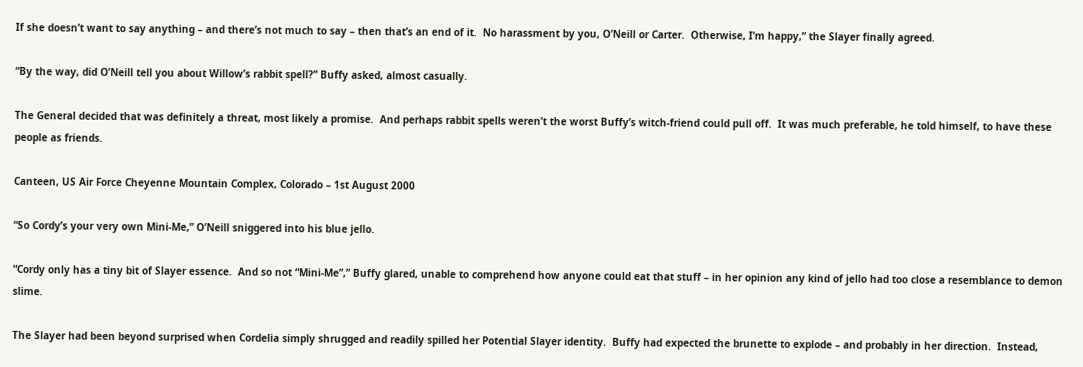If she doesn’t want to say anything – and there’s not much to say – then that’s an end of it.  No harassment by you, O’Neill or Carter.  Otherwise, I’m happy,” the Slayer finally agreed.

“By the way, did O’Neill tell you about Willow’s rabbit spell?” Buffy asked, almost casually.

The General decided that was definitely a threat, most likely a promise.  And perhaps rabbit spells weren’t the worst Buffy’s witch-friend could pull off.  It was much preferable, he told himself, to have these people as friends.

Canteen, US Air Force Cheyenne Mountain Complex, Colorado – 1st August 2000

“So Cordy’s your very own Mini-Me,” O’Neill sniggered into his blue jello.

“Cordy only has a tiny bit of Slayer essence.  And so not “Mini-Me”,” Buffy glared, unable to comprehend how anyone could eat that stuff – in her opinion any kind of jello had too close a resemblance to demon slime.

The Slayer had been beyond surprised when Cordelia simply shrugged and readily spilled her Potential Slayer identity.  Buffy had expected the brunette to explode – and probably in her direction.  Instead,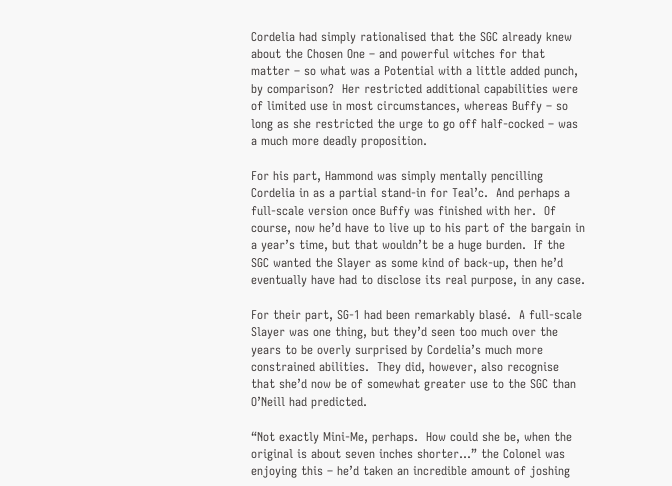Cordelia had simply rationalised that the SGC already knew about the Chosen One – and powerful witches for that matter – so what was a Potential with a little added punch, by comparison?  Her restricted additional capabilities were of limited use in most circumstances, whereas Buffy – so long as she restricted the urge to go off half-cocked – was a much more deadly proposition.

For his part, Hammond was simply mentally pencilling Cordelia in as a partial stand-in for Teal’c.  And perhaps a full-scale version once Buffy was finished with her.  Of course, now he’d have to live up to his part of the bargain in a year’s time, but that wouldn’t be a huge burden.  If the SGC wanted the Slayer as some kind of back-up, then he’d eventually have had to disclose its real purpose, in any case.

For their part, SG-1 had been remarkably blasé.  A full-scale Slayer was one thing, but they’d seen too much over the years to be overly surprised by Cordelia’s much more constrained abilities.  They did, however, also recognise that she’d now be of somewhat greater use to the SGC than O’Neill had predicted.

“Not exactly Mini-Me, perhaps.  How could she be, when the original is about seven inches shorter...” the Colonel was enjoying this – he’d taken an incredible amount of joshing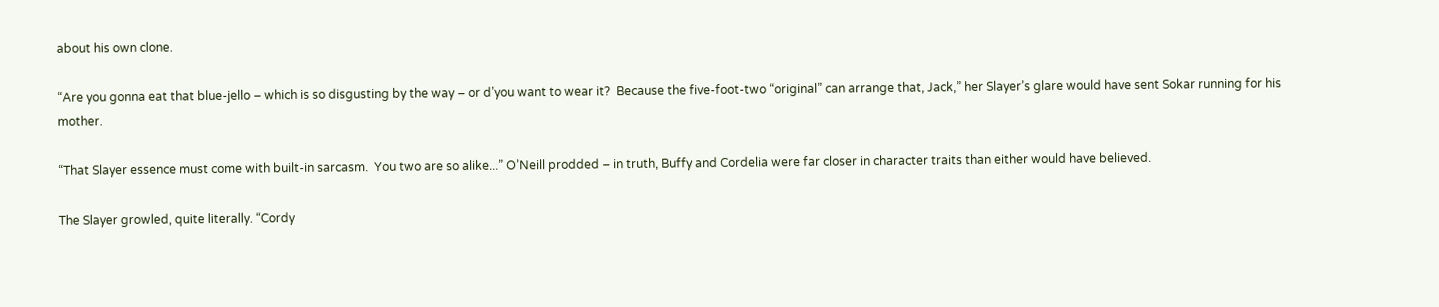about his own clone.

“Are you gonna eat that blue-jello – which is so disgusting by the way – or d’you want to wear it?  Because the five-foot-two “original” can arrange that, Jack,” her Slayer’s glare would have sent Sokar running for his mother.

“That Slayer essence must come with built-in sarcasm.  You two are so alike...” O’Neill prodded – in truth, Buffy and Cordelia were far closer in character traits than either would have believed.

The Slayer growled, quite literally. “Cordy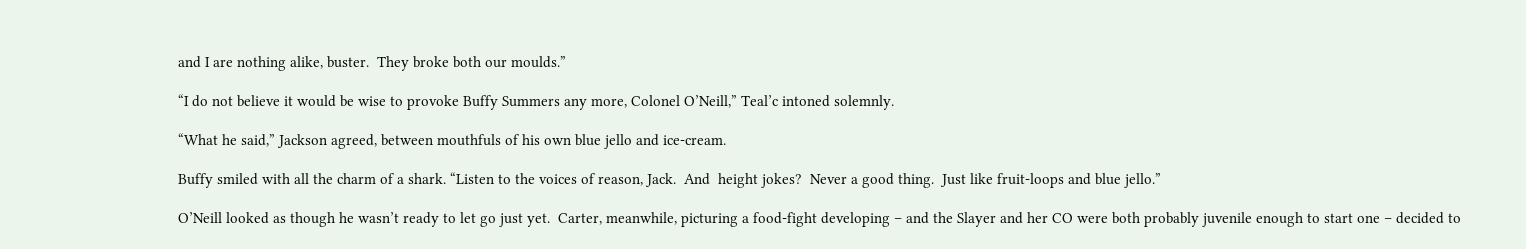and I are nothing alike, buster.  They broke both our moulds.”

“I do not believe it would be wise to provoke Buffy Summers any more, Colonel O’Neill,” Teal’c intoned solemnly.

“What he said,” Jackson agreed, between mouthfuls of his own blue jello and ice-cream.

Buffy smiled with all the charm of a shark. “Listen to the voices of reason, Jack.  And  height jokes?  Never a good thing.  Just like fruit-loops and blue jello.”

O’Neill looked as though he wasn’t ready to let go just yet.  Carter, meanwhile, picturing a food-fight developing – and the Slayer and her CO were both probably juvenile enough to start one – decided to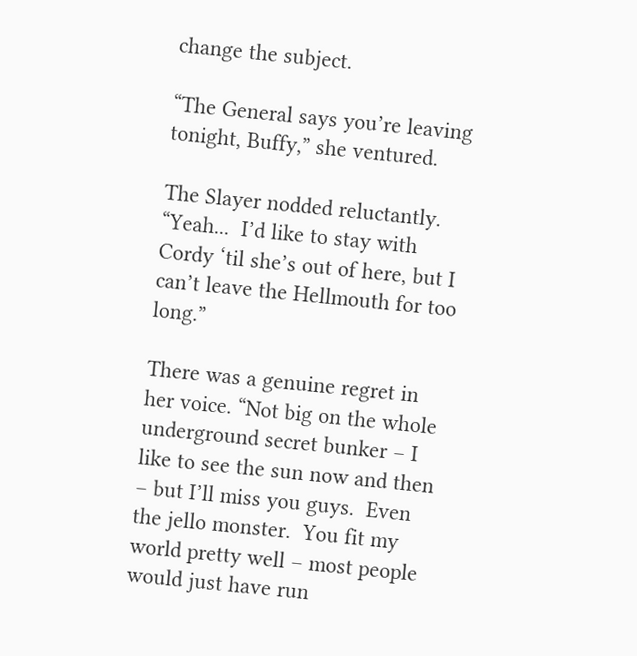change the subject.

“The General says you’re leaving tonight, Buffy,” she ventured.

The Slayer nodded reluctantly. “Yeah...  I’d like to stay with Cordy ‘til she’s out of here, but I can’t leave the Hellmouth for too long.”

There was a genuine regret in her voice. “Not big on the whole underground secret bunker – I like to see the sun now and then – but I’ll miss you guys.  Even the jello monster.  You fit my world pretty well – most people would just have run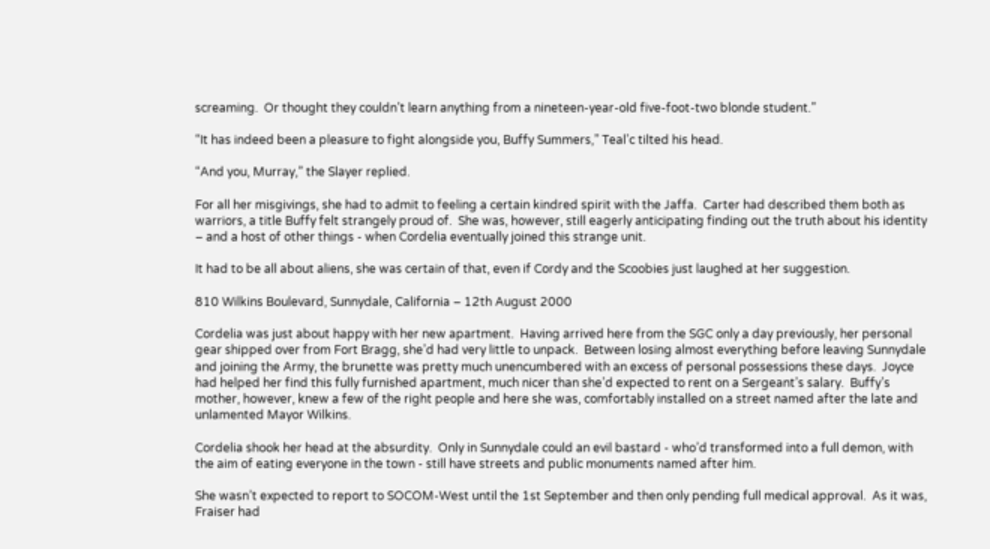screaming.  Or thought they couldn’t learn anything from a nineteen-year-old five-foot-two blonde student.”

“It has indeed been a pleasure to fight alongside you, Buffy Summers,” Teal’c tilted his head.

“And you, Murray,” the Slayer replied.

For all her misgivings, she had to admit to feeling a certain kindred spirit with the Jaffa.  Carter had described them both as warriors, a title Buffy felt strangely proud of.  She was, however, still eagerly anticipating finding out the truth about his identity – and a host of other things - when Cordelia eventually joined this strange unit.

It had to be all about aliens, she was certain of that, even if Cordy and the Scoobies just laughed at her suggestion.

810 Wilkins Boulevard, Sunnydale, California – 12th August 2000

Cordelia was just about happy with her new apartment.  Having arrived here from the SGC only a day previously, her personal gear shipped over from Fort Bragg, she’d had very little to unpack.  Between losing almost everything before leaving Sunnydale and joining the Army, the brunette was pretty much unencumbered with an excess of personal possessions these days.  Joyce had helped her find this fully furnished apartment, much nicer than she’d expected to rent on a Sergeant’s salary.  Buffy’s mother, however, knew a few of the right people and here she was, comfortably installed on a street named after the late and unlamented Mayor Wilkins.

Cordelia shook her head at the absurdity.  Only in Sunnydale could an evil bastard - who’d transformed into a full demon, with the aim of eating everyone in the town - still have streets and public monuments named after him.

She wasn’t expected to report to SOCOM-West until the 1st September and then only pending full medical approval.  As it was, Fraiser had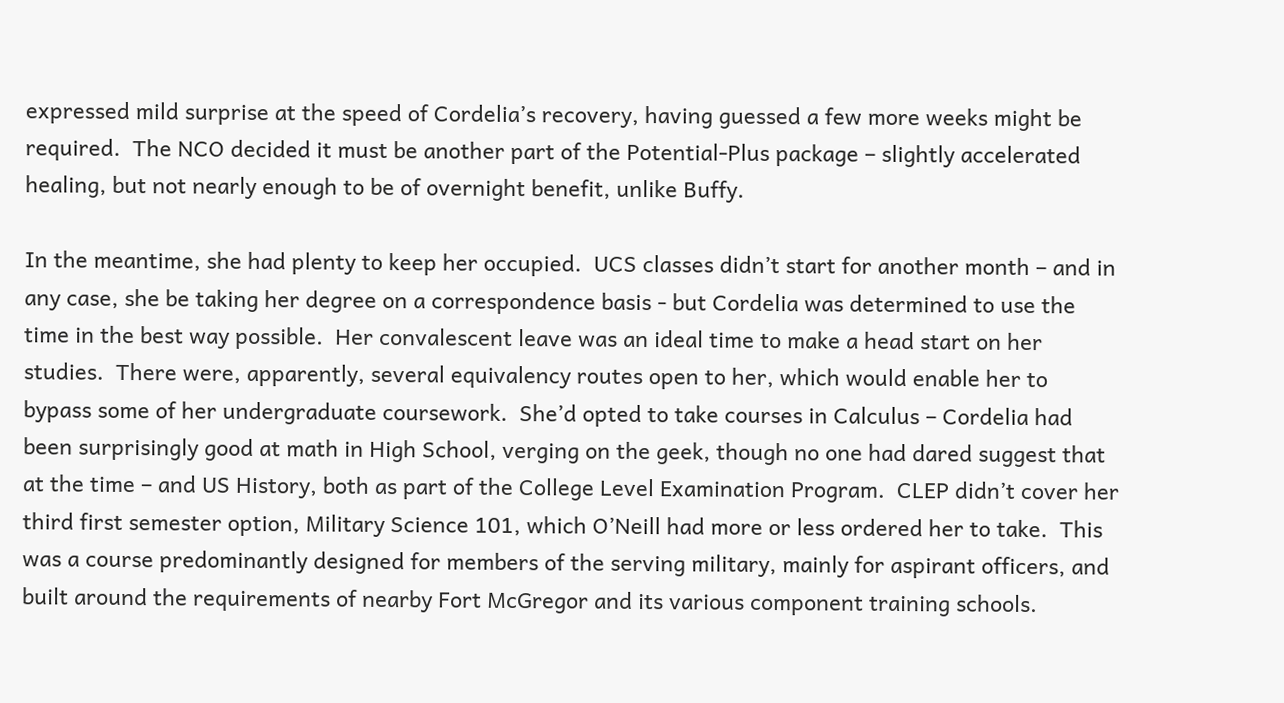expressed mild surprise at the speed of Cordelia’s recovery, having guessed a few more weeks might be required.  The NCO decided it must be another part of the Potential-Plus package – slightly accelerated healing, but not nearly enough to be of overnight benefit, unlike Buffy.

In the meantime, she had plenty to keep her occupied.  UCS classes didn’t start for another month – and in any case, she be taking her degree on a correspondence basis - but Cordelia was determined to use the time in the best way possible.  Her convalescent leave was an ideal time to make a head start on her studies.  There were, apparently, several equivalency routes open to her, which would enable her to bypass some of her undergraduate coursework.  She’d opted to take courses in Calculus – Cordelia had been surprisingly good at math in High School, verging on the geek, though no one had dared suggest that at the time – and US History, both as part of the College Level Examination Program.  CLEP didn’t cover her third first semester option, Military Science 101, which O’Neill had more or less ordered her to take.  This was a course predominantly designed for members of the serving military, mainly for aspirant officers, and built around the requirements of nearby Fort McGregor and its various component training schools.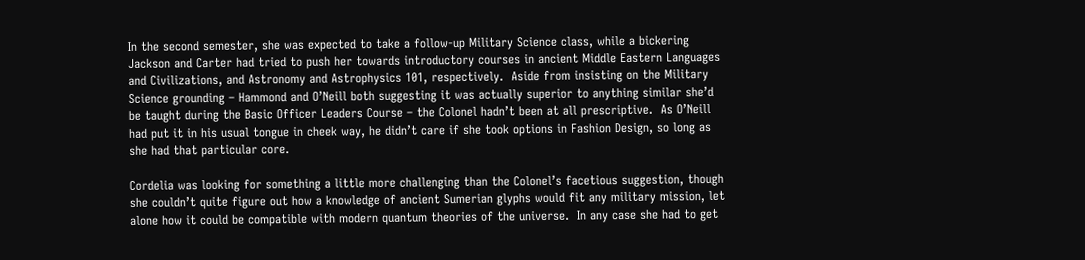In the second semester, she was expected to take a follow-up Military Science class, while a bickering Jackson and Carter had tried to push her towards introductory courses in ancient Middle Eastern Languages and Civilizations, and Astronomy and Astrophysics 101, respectively.  Aside from insisting on the Military Science grounding – Hammond and O’Neill both suggesting it was actually superior to anything similar she’d be taught during the Basic Officer Leaders Course – the Colonel hadn’t been at all prescriptive.  As O’Neill had put it in his usual tongue in cheek way, he didn’t care if she took options in Fashion Design, so long as she had that particular core.

Cordelia was looking for something a little more challenging than the Colonel’s facetious suggestion, though she couldn’t quite figure out how a knowledge of ancient Sumerian glyphs would fit any military mission, let alone how it could be compatible with modern quantum theories of the universe.  In any case she had to get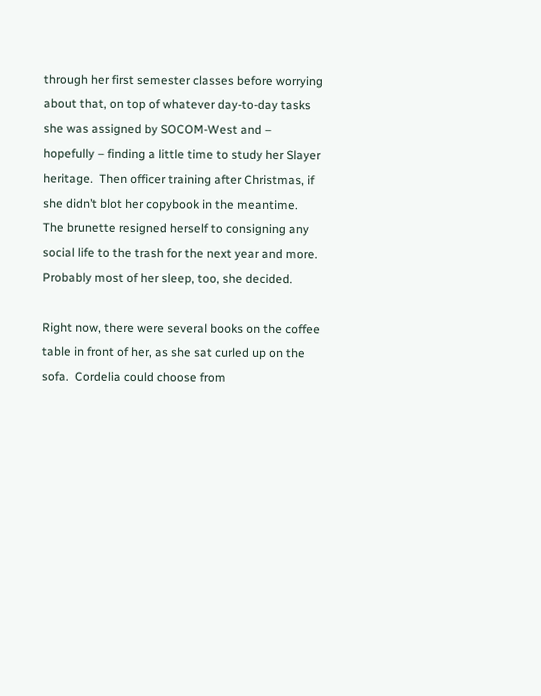through her first semester classes before worrying about that, on top of whatever day-to-day tasks she was assigned by SOCOM-West and – hopefully – finding a little time to study her Slayer heritage.  Then officer training after Christmas, if she didn’t blot her copybook in the meantime.  The brunette resigned herself to consigning any social life to the trash for the next year and more.  Probably most of her sleep, too, she decided.

Right now, there were several books on the coffee table in front of her, as she sat curled up on the sofa.  Cordelia could choose from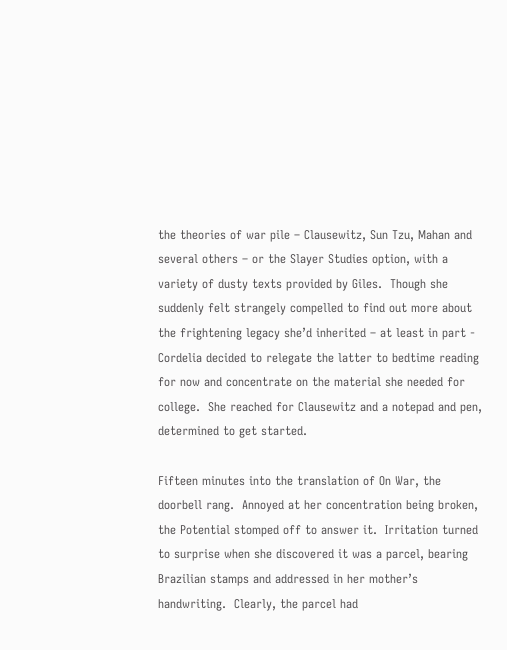the theories of war pile – Clausewitz, Sun Tzu, Mahan and several others – or the Slayer Studies option, with a variety of dusty texts provided by Giles.  Though she suddenly felt strangely compelled to find out more about the frightening legacy she’d inherited – at least in part - Cordelia decided to relegate the latter to bedtime reading for now and concentrate on the material she needed for college.  She reached for Clausewitz and a notepad and pen, determined to get started.

Fifteen minutes into the translation of On War, the doorbell rang.  Annoyed at her concentration being broken, the Potential stomped off to answer it.  Irritation turned to surprise when she discovered it was a parcel, bearing Brazilian stamps and addressed in her mother’s handwriting.  Clearly, the parcel had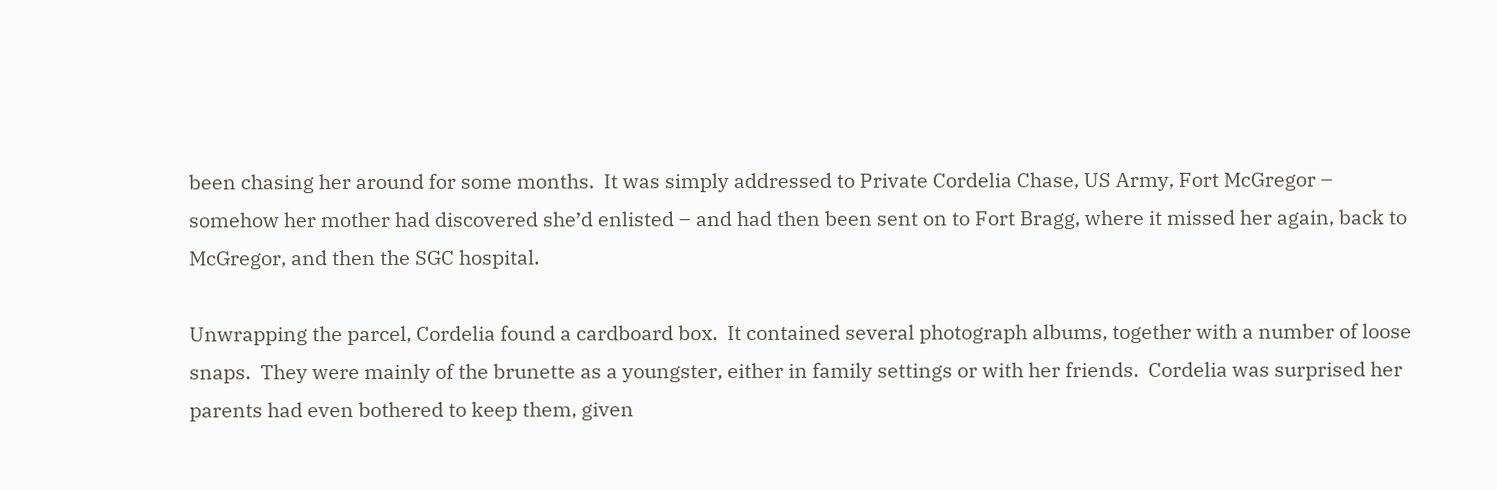been chasing her around for some months.  It was simply addressed to Private Cordelia Chase, US Army, Fort McGregor – somehow her mother had discovered she’d enlisted – and had then been sent on to Fort Bragg, where it missed her again, back to McGregor, and then the SGC hospital.

Unwrapping the parcel, Cordelia found a cardboard box.  It contained several photograph albums, together with a number of loose snaps.  They were mainly of the brunette as a youngster, either in family settings or with her friends.  Cordelia was surprised her parents had even bothered to keep them, given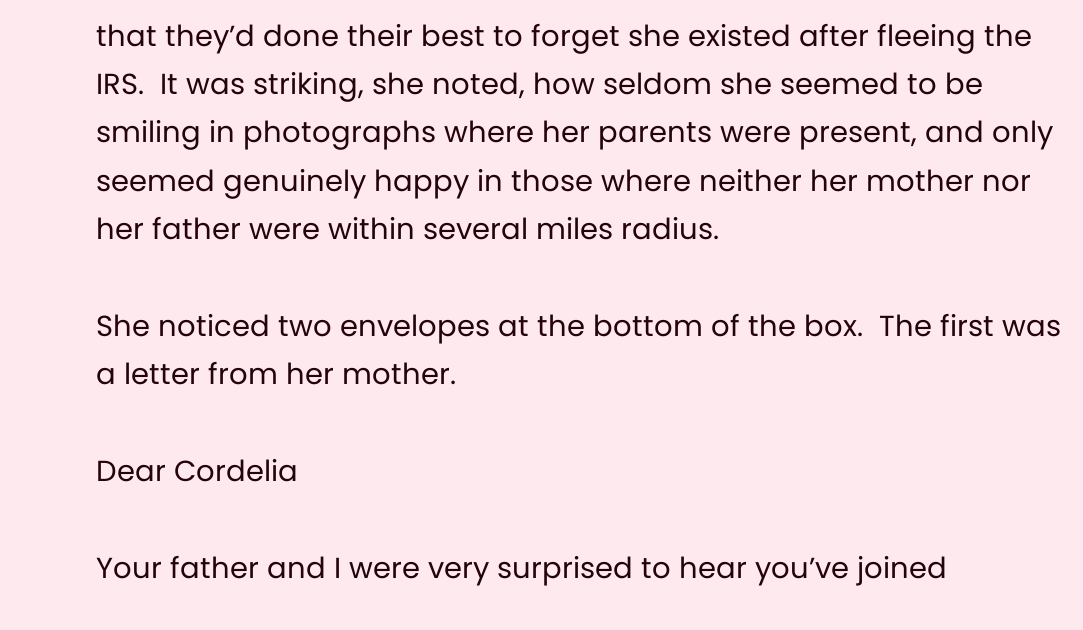that they’d done their best to forget she existed after fleeing the IRS.  It was striking, she noted, how seldom she seemed to be smiling in photographs where her parents were present, and only seemed genuinely happy in those where neither her mother nor her father were within several miles radius.

She noticed two envelopes at the bottom of the box.  The first was a letter from her mother.

Dear Cordelia

Your father and I were very surprised to hear you’ve joined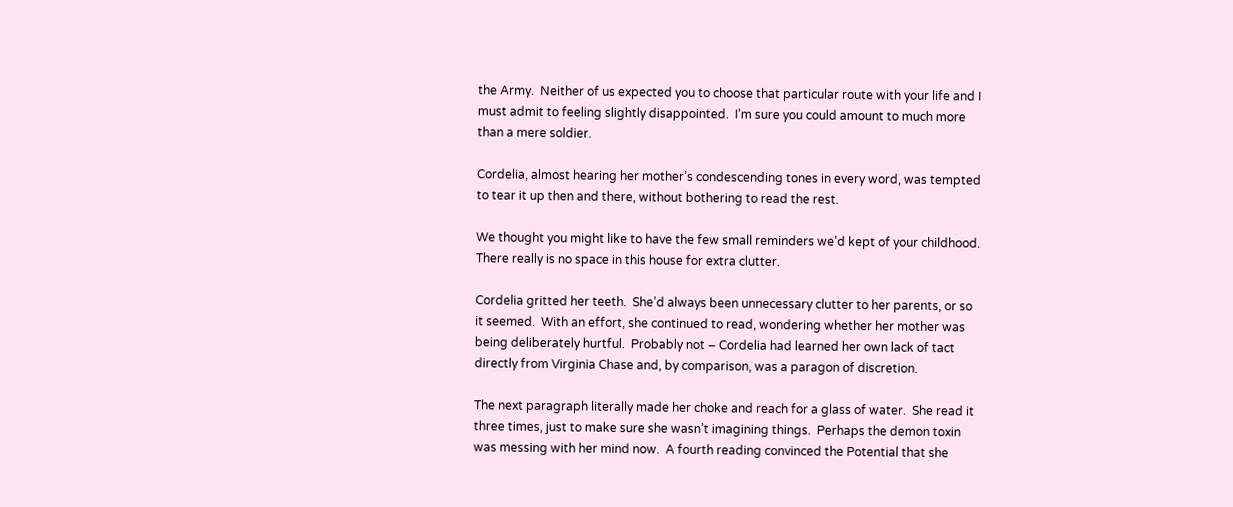the Army.  Neither of us expected you to choose that particular route with your life and I must admit to feeling slightly disappointed.  I’m sure you could amount to much more than a mere soldier.

Cordelia, almost hearing her mother’s condescending tones in every word, was tempted to tear it up then and there, without bothering to read the rest.

We thought you might like to have the few small reminders we’d kept of your childhood.  There really is no space in this house for extra clutter.

Cordelia gritted her teeth.  She’d always been unnecessary clutter to her parents, or so it seemed.  With an effort, she continued to read, wondering whether her mother was being deliberately hurtful.  Probably not – Cordelia had learned her own lack of tact directly from Virginia Chase and, by comparison, was a paragon of discretion.

The next paragraph literally made her choke and reach for a glass of water.  She read it three times, just to make sure she wasn’t imagining things.  Perhaps the demon toxin was messing with her mind now.  A fourth reading convinced the Potential that she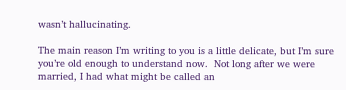wasn’t hallucinating.

The main reason I’m writing to you is a little delicate, but I’m sure you’re old enough to understand now.  Not long after we were married, I had what might be called an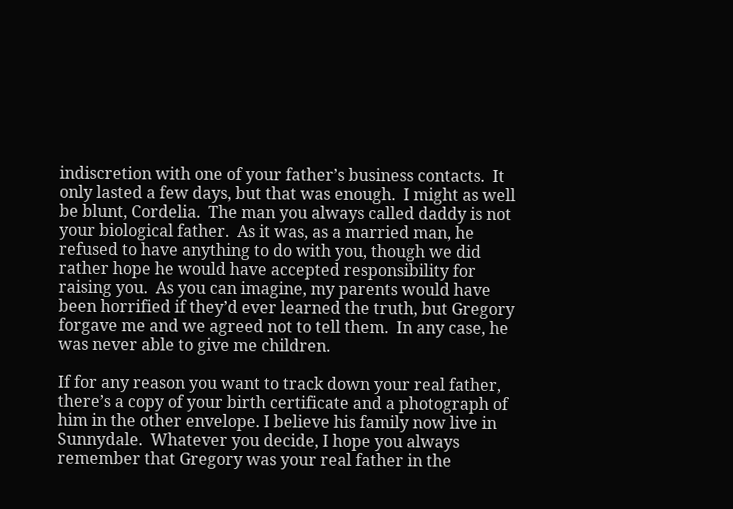indiscretion with one of your father’s business contacts.  It only lasted a few days, but that was enough.  I might as well be blunt, Cordelia.  The man you always called daddy is not your biological father.  As it was, as a married man, he refused to have anything to do with you, though we did rather hope he would have accepted responsibility for raising you.  As you can imagine, my parents would have been horrified if they’d ever learned the truth, but Gregory forgave me and we agreed not to tell them.  In any case, he was never able to give me children.

If for any reason you want to track down your real father, there’s a copy of your birth certificate and a photograph of him in the other envelope. I believe his family now live in Sunnydale.  Whatever you decide, I hope you always remember that Gregory was your real father in the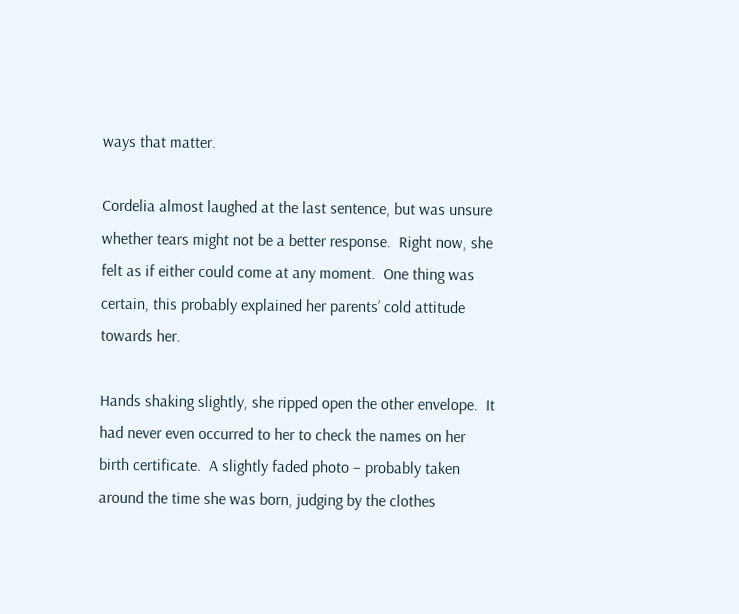ways that matter.

Cordelia almost laughed at the last sentence, but was unsure whether tears might not be a better response.  Right now, she felt as if either could come at any moment.  One thing was certain, this probably explained her parents’ cold attitude towards her.

Hands shaking slightly, she ripped open the other envelope.  It had never even occurred to her to check the names on her birth certificate.  A slightly faded photo – probably taken around the time she was born, judging by the clothes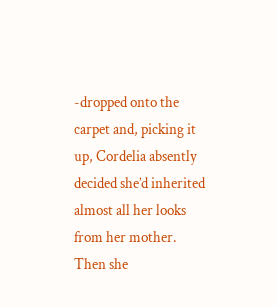-dropped onto the carpet and, picking it up, Cordelia absently decided she’d inherited almost all her looks from her mother.  Then she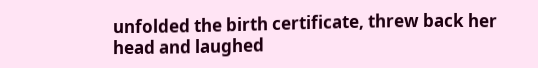unfolded the birth certificate, threw back her head and laughed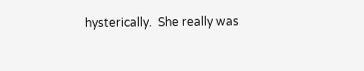hysterically.  She really was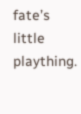fate’s little plaything.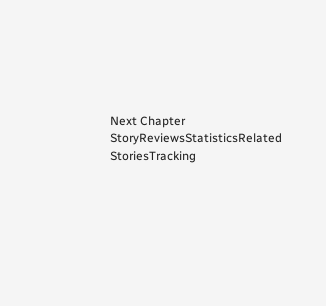Next Chapter
StoryReviewsStatisticsRelated StoriesTracking